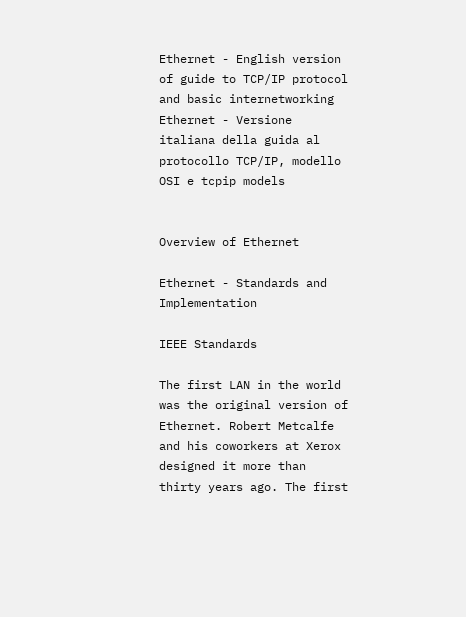Ethernet - English version of guide to TCP/IP protocol and basic internetworking Ethernet - Versione italiana della guida al protocollo TCP/IP, modello OSI e tcpip models


Overview of Ethernet

Ethernet - Standards and Implementation

IEEE Standards

The first LAN in the world was the original version of Ethernet. Robert Metcalfe and his coworkers at Xerox designed it more than thirty years ago. The first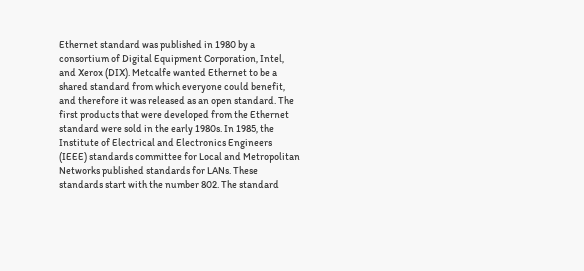Ethernet standard was published in 1980 by a consortium of Digital Equipment Corporation, Intel, and Xerox (DIX). Metcalfe wanted Ethernet to be a shared standard from which everyone could benefit, and therefore it was released as an open standard. The first products that were developed from the Ethernet standard were sold in the early 1980s. In 1985, the Institute of Electrical and Electronics Engineers (IEEE) standards committee for Local and Metropolitan Networks published standards for LANs. These standards start with the number 802. The standard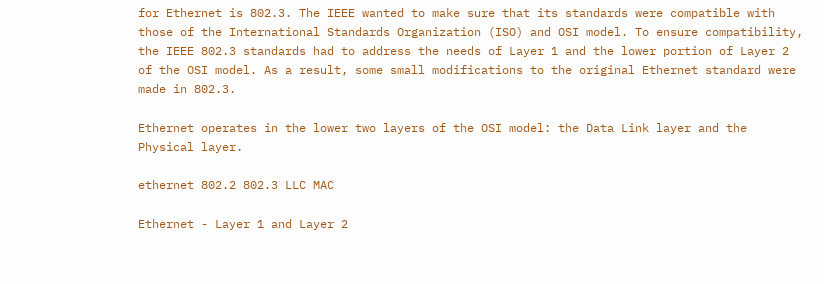for Ethernet is 802.3. The IEEE wanted to make sure that its standards were compatible with those of the International Standards Organization (ISO) and OSI model. To ensure compatibility, the IEEE 802.3 standards had to address the needs of Layer 1 and the lower portion of Layer 2 of the OSI model. As a result, some small modifications to the original Ethernet standard were made in 802.3.

Ethernet operates in the lower two layers of the OSI model: the Data Link layer and the Physical layer.

ethernet 802.2 802.3 LLC MAC

Ethernet - Layer 1 and Layer 2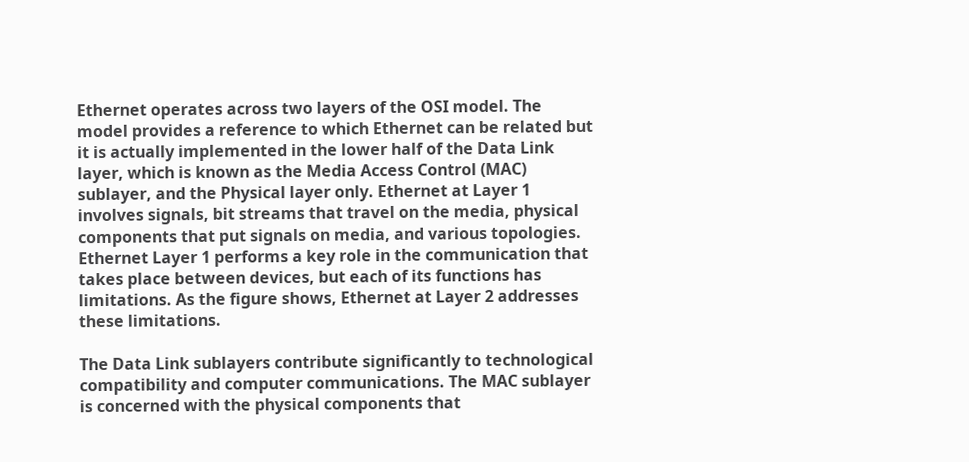Ethernet operates across two layers of the OSI model. The model provides a reference to which Ethernet can be related but it is actually implemented in the lower half of the Data Link layer, which is known as the Media Access Control (MAC) sublayer, and the Physical layer only. Ethernet at Layer 1 involves signals, bit streams that travel on the media, physical components that put signals on media, and various topologies. Ethernet Layer 1 performs a key role in the communication that takes place between devices, but each of its functions has limitations. As the figure shows, Ethernet at Layer 2 addresses these limitations.

The Data Link sublayers contribute significantly to technological compatibility and computer communications. The MAC sublayer is concerned with the physical components that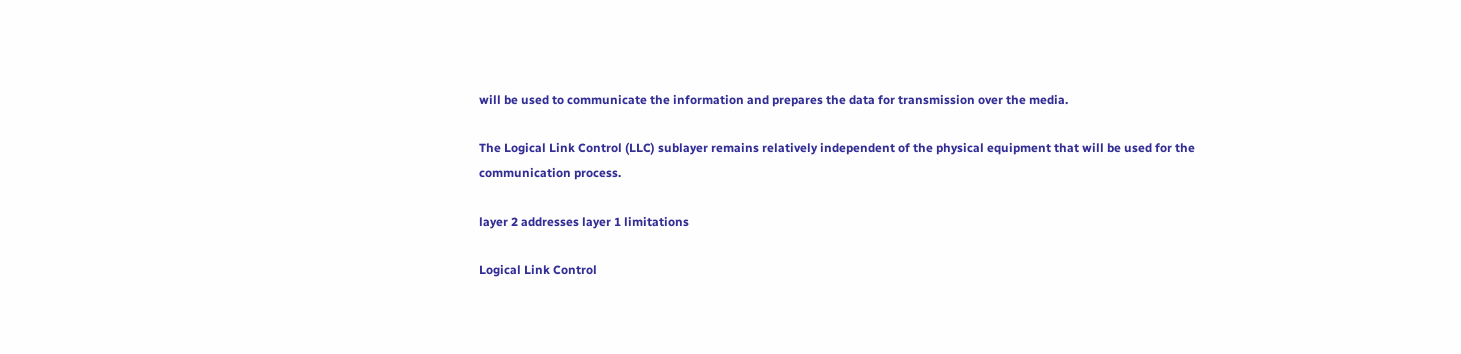will be used to communicate the information and prepares the data for transmission over the media.

The Logical Link Control (LLC) sublayer remains relatively independent of the physical equipment that will be used for the communication process.

layer 2 addresses layer 1 limitations

Logical Link Control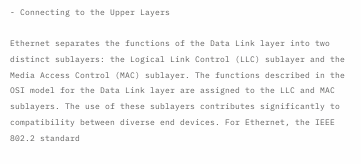- Connecting to the Upper Layers

Ethernet separates the functions of the Data Link layer into two distinct sublayers: the Logical Link Control (LLC) sublayer and the Media Access Control (MAC) sublayer. The functions described in the OSI model for the Data Link layer are assigned to the LLC and MAC sublayers. The use of these sublayers contributes significantly to compatibility between diverse end devices. For Ethernet, the IEEE 802.2 standard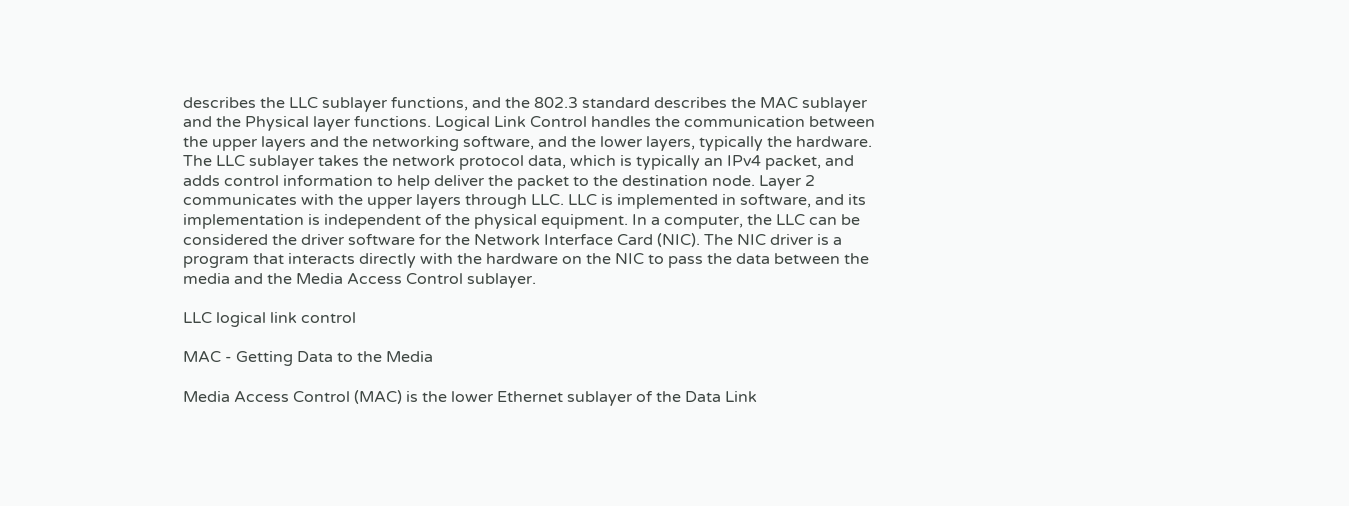describes the LLC sublayer functions, and the 802.3 standard describes the MAC sublayer and the Physical layer functions. Logical Link Control handles the communication between the upper layers and the networking software, and the lower layers, typically the hardware. The LLC sublayer takes the network protocol data, which is typically an IPv4 packet, and adds control information to help deliver the packet to the destination node. Layer 2 communicates with the upper layers through LLC. LLC is implemented in software, and its implementation is independent of the physical equipment. In a computer, the LLC can be considered the driver software for the Network Interface Card (NIC). The NIC driver is a program that interacts directly with the hardware on the NIC to pass the data between the media and the Media Access Control sublayer.

LLC logical link control

MAC - Getting Data to the Media

Media Access Control (MAC) is the lower Ethernet sublayer of the Data Link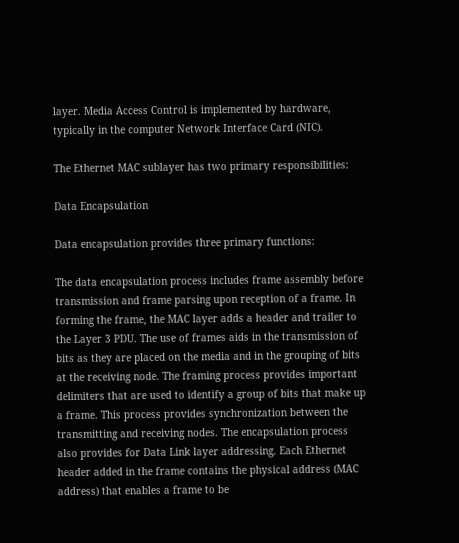layer. Media Access Control is implemented by hardware, typically in the computer Network Interface Card (NIC).

The Ethernet MAC sublayer has two primary responsibilities:

Data Encapsulation

Data encapsulation provides three primary functions:

The data encapsulation process includes frame assembly before transmission and frame parsing upon reception of a frame. In forming the frame, the MAC layer adds a header and trailer to the Layer 3 PDU. The use of frames aids in the transmission of bits as they are placed on the media and in the grouping of bits at the receiving node. The framing process provides important delimiters that are used to identify a group of bits that make up a frame. This process provides synchronization between the transmitting and receiving nodes. The encapsulation process also provides for Data Link layer addressing. Each Ethernet header added in the frame contains the physical address (MAC address) that enables a frame to be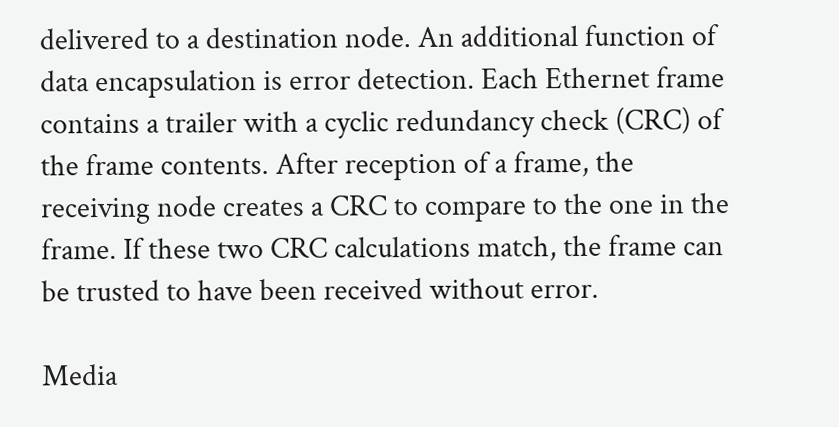delivered to a destination node. An additional function of data encapsulation is error detection. Each Ethernet frame contains a trailer with a cyclic redundancy check (CRC) of the frame contents. After reception of a frame, the receiving node creates a CRC to compare to the one in the frame. If these two CRC calculations match, the frame can be trusted to have been received without error.

Media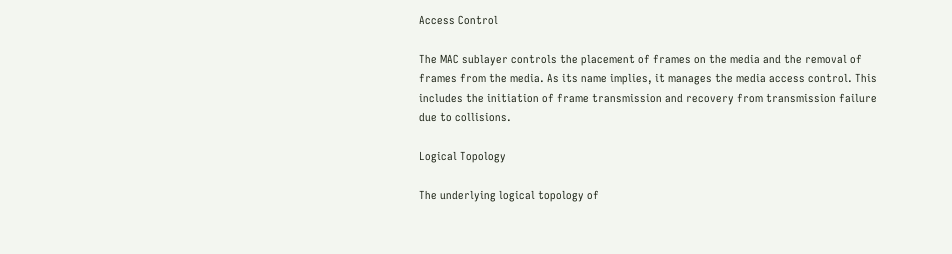Access Control

The MAC sublayer controls the placement of frames on the media and the removal of frames from the media. As its name implies, it manages the media access control. This includes the initiation of frame transmission and recovery from transmission failure due to collisions.

Logical Topology

The underlying logical topology of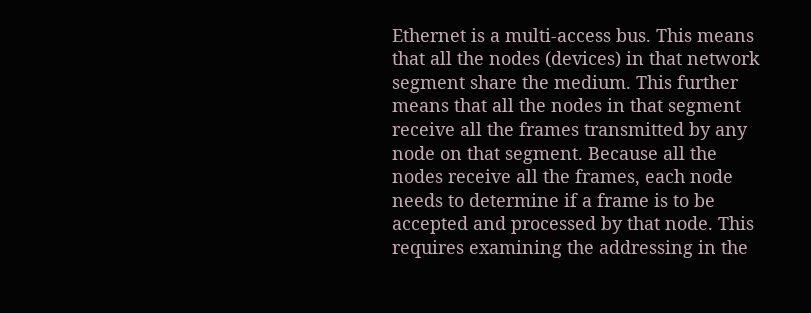Ethernet is a multi-access bus. This means that all the nodes (devices) in that network segment share the medium. This further means that all the nodes in that segment receive all the frames transmitted by any node on that segment. Because all the nodes receive all the frames, each node needs to determine if a frame is to be accepted and processed by that node. This requires examining the addressing in the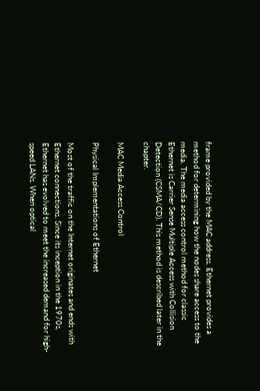frame provided by the MAC address. Ethernet provides a method for determining how the nodes share access to the media. The media access control method for classic Ethernet is Carrier Sense Multiple Access with Collision Detection (CSMA/CD). This method is described later in the chapter.

MAC Media Access Control

Physical Implementations of Ethernet

Most of the traffic on the Internet originates and ends with Ethernet connections. Since its inception in the 1970s, Ethernet has evolved to meet the increased demand for high-speed LANs. When optical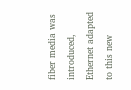fiber media was introduced, Ethernet adapted to this new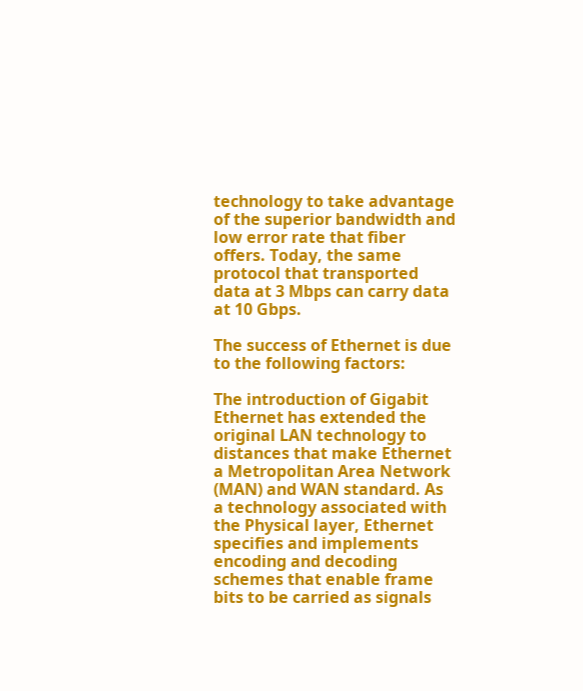technology to take advantage of the superior bandwidth and low error rate that fiber offers. Today, the same protocol that transported data at 3 Mbps can carry data at 10 Gbps.

The success of Ethernet is due to the following factors:

The introduction of Gigabit Ethernet has extended the original LAN technology to distances that make Ethernet a Metropolitan Area Network (MAN) and WAN standard. As a technology associated with the Physical layer, Ethernet specifies and implements encoding and decoding schemes that enable frame bits to be carried as signals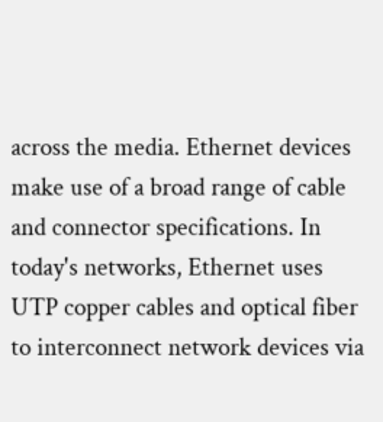across the media. Ethernet devices make use of a broad range of cable and connector specifications. In today's networks, Ethernet uses UTP copper cables and optical fiber to interconnect network devices via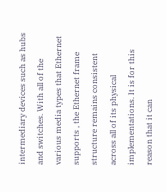intermediary devices such as hubs and switches. With all of the various media types that Ethernet supports , the Ethernet frame structure remains consistent across all of its physical implementations. It is for this reason that it can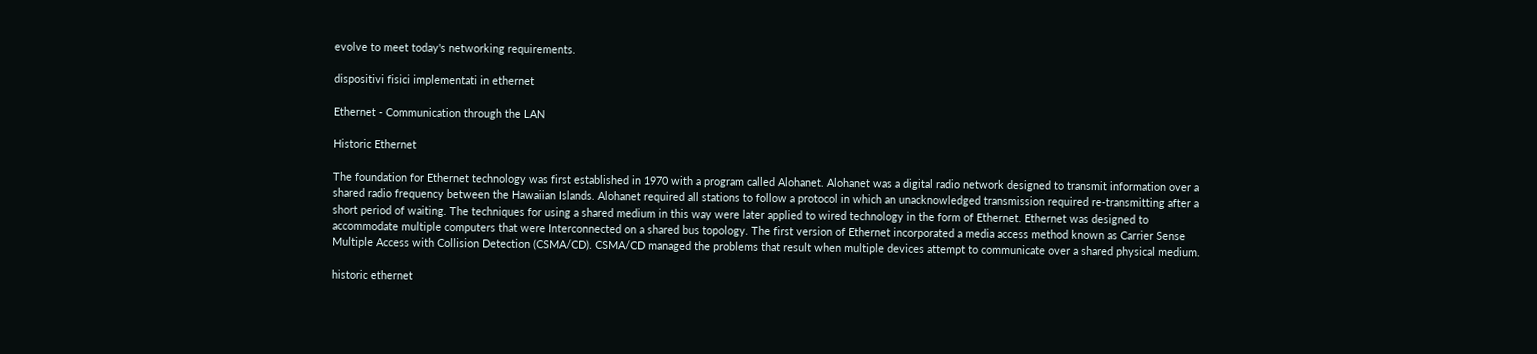evolve to meet today's networking requirements.

dispositivi fisici implementati in ethernet

Ethernet - Communication through the LAN

Historic Ethernet

The foundation for Ethernet technology was first established in 1970 with a program called Alohanet. Alohanet was a digital radio network designed to transmit information over a shared radio frequency between the Hawaiian Islands. Alohanet required all stations to follow a protocol in which an unacknowledged transmission required re-transmitting after a short period of waiting. The techniques for using a shared medium in this way were later applied to wired technology in the form of Ethernet. Ethernet was designed to accommodate multiple computers that were Interconnected on a shared bus topology. The first version of Ethernet incorporated a media access method known as Carrier Sense Multiple Access with Collision Detection (CSMA/CD). CSMA/CD managed the problems that result when multiple devices attempt to communicate over a shared physical medium.

historic ethernet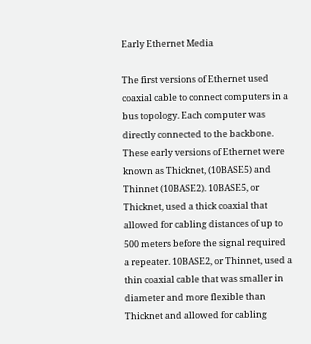Early Ethernet Media

The first versions of Ethernet used coaxial cable to connect computers in a bus topology. Each computer was directly connected to the backbone. These early versions of Ethernet were known as Thicknet, (10BASE5) and Thinnet (10BASE2). 10BASE5, or Thicknet, used a thick coaxial that allowed for cabling distances of up to 500 meters before the signal required a repeater. 10BASE2, or Thinnet, used a thin coaxial cable that was smaller in diameter and more flexible than Thicknet and allowed for cabling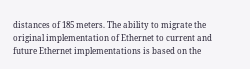distances of 185 meters. The ability to migrate the original implementation of Ethernet to current and future Ethernet implementations is based on the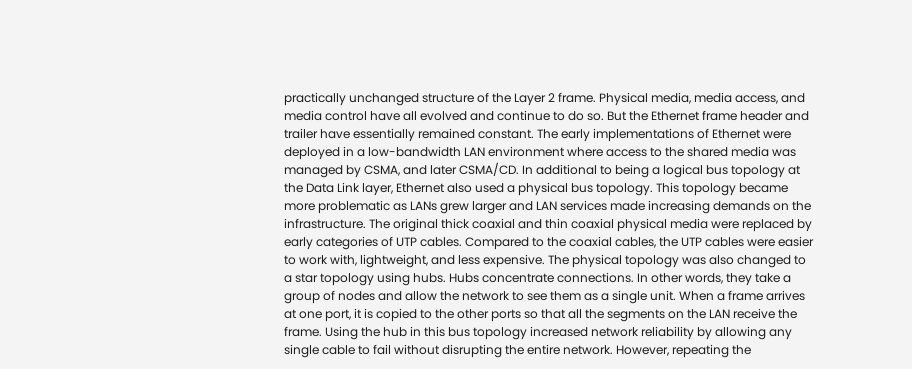practically unchanged structure of the Layer 2 frame. Physical media, media access, and media control have all evolved and continue to do so. But the Ethernet frame header and trailer have essentially remained constant. The early implementations of Ethernet were deployed in a low-bandwidth LAN environment where access to the shared media was managed by CSMA, and later CSMA/CD. In additional to being a logical bus topology at the Data Link layer, Ethernet also used a physical bus topology. This topology became more problematic as LANs grew larger and LAN services made increasing demands on the infrastructure. The original thick coaxial and thin coaxial physical media were replaced by early categories of UTP cables. Compared to the coaxial cables, the UTP cables were easier to work with, lightweight, and less expensive. The physical topology was also changed to a star topology using hubs. Hubs concentrate connections. In other words, they take a group of nodes and allow the network to see them as a single unit. When a frame arrives at one port, it is copied to the other ports so that all the segments on the LAN receive the frame. Using the hub in this bus topology increased network reliability by allowing any single cable to fail without disrupting the entire network. However, repeating the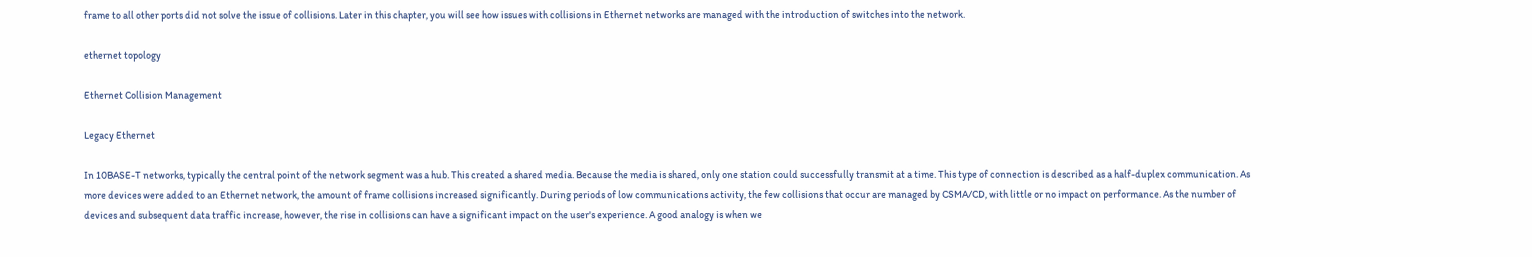frame to all other ports did not solve the issue of collisions. Later in this chapter, you will see how issues with collisions in Ethernet networks are managed with the introduction of switches into the network.

ethernet topology

Ethernet Collision Management

Legacy Ethernet

In 10BASE-T networks, typically the central point of the network segment was a hub. This created a shared media. Because the media is shared, only one station could successfully transmit at a time. This type of connection is described as a half-duplex communication. As more devices were added to an Ethernet network, the amount of frame collisions increased significantly. During periods of low communications activity, the few collisions that occur are managed by CSMA/CD, with little or no impact on performance. As the number of devices and subsequent data traffic increase, however, the rise in collisions can have a significant impact on the user's experience. A good analogy is when we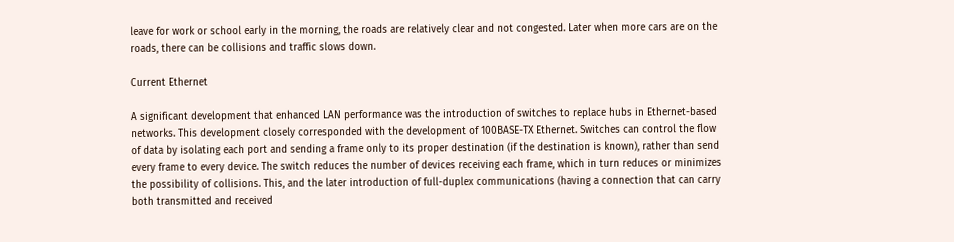leave for work or school early in the morning, the roads are relatively clear and not congested. Later when more cars are on the roads, there can be collisions and traffic slows down.

Current Ethernet

A significant development that enhanced LAN performance was the introduction of switches to replace hubs in Ethernet-based networks. This development closely corresponded with the development of 100BASE-TX Ethernet. Switches can control the flow of data by isolating each port and sending a frame only to its proper destination (if the destination is known), rather than send every frame to every device. The switch reduces the number of devices receiving each frame, which in turn reduces or minimizes the possibility of collisions. This, and the later introduction of full-duplex communications (having a connection that can carry both transmitted and received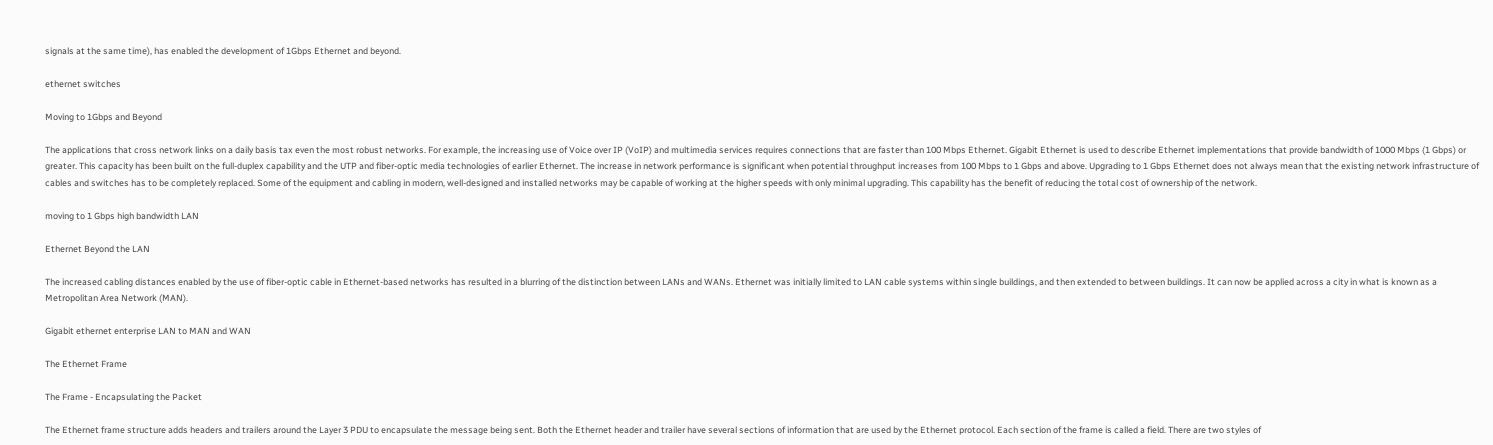signals at the same time), has enabled the development of 1Gbps Ethernet and beyond.

ethernet switches

Moving to 1Gbps and Beyond

The applications that cross network links on a daily basis tax even the most robust networks. For example, the increasing use of Voice over IP (VoIP) and multimedia services requires connections that are faster than 100 Mbps Ethernet. Gigabit Ethernet is used to describe Ethernet implementations that provide bandwidth of 1000 Mbps (1 Gbps) or greater. This capacity has been built on the full-duplex capability and the UTP and fiber-optic media technologies of earlier Ethernet. The increase in network performance is significant when potential throughput increases from 100 Mbps to 1 Gbps and above. Upgrading to 1 Gbps Ethernet does not always mean that the existing network infrastructure of cables and switches has to be completely replaced. Some of the equipment and cabling in modern, well-designed and installed networks may be capable of working at the higher speeds with only minimal upgrading. This capability has the benefit of reducing the total cost of ownership of the network.

moving to 1 Gbps high bandwidth LAN

Ethernet Beyond the LAN

The increased cabling distances enabled by the use of fiber-optic cable in Ethernet-based networks has resulted in a blurring of the distinction between LANs and WANs. Ethernet was initially limited to LAN cable systems within single buildings, and then extended to between buildings. It can now be applied across a city in what is known as a Metropolitan Area Network (MAN).

Gigabit ethernet enterprise LAN to MAN and WAN

The Ethernet Frame

The Frame - Encapsulating the Packet

The Ethernet frame structure adds headers and trailers around the Layer 3 PDU to encapsulate the message being sent. Both the Ethernet header and trailer have several sections of information that are used by the Ethernet protocol. Each section of the frame is called a field. There are two styles of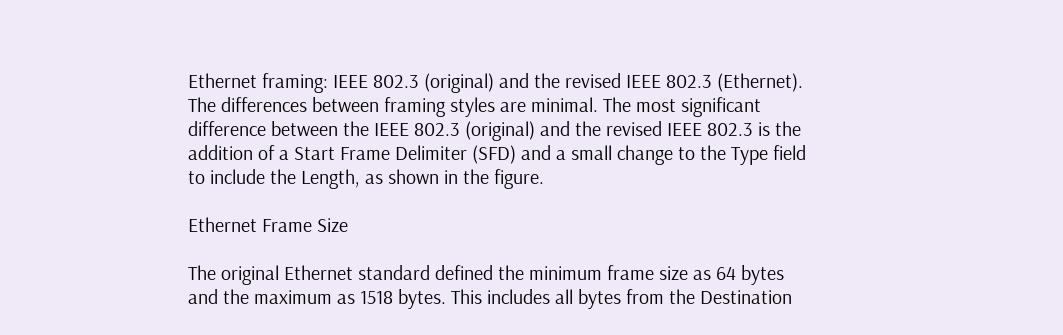Ethernet framing: IEEE 802.3 (original) and the revised IEEE 802.3 (Ethernet). The differences between framing styles are minimal. The most significant difference between the IEEE 802.3 (original) and the revised IEEE 802.3 is the addition of a Start Frame Delimiter (SFD) and a small change to the Type field to include the Length, as shown in the figure.

Ethernet Frame Size

The original Ethernet standard defined the minimum frame size as 64 bytes and the maximum as 1518 bytes. This includes all bytes from the Destination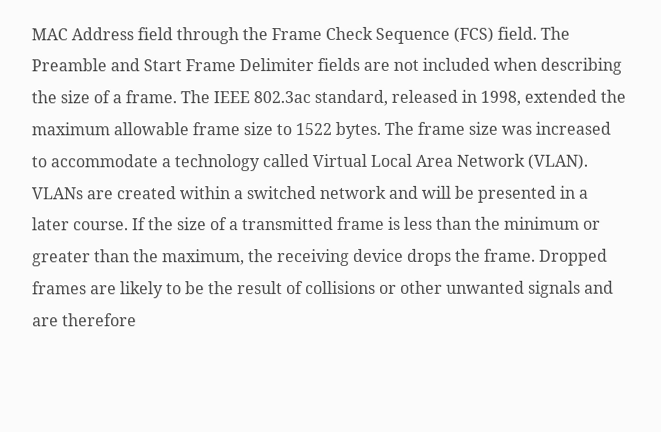MAC Address field through the Frame Check Sequence (FCS) field. The Preamble and Start Frame Delimiter fields are not included when describing the size of a frame. The IEEE 802.3ac standard, released in 1998, extended the maximum allowable frame size to 1522 bytes. The frame size was increased to accommodate a technology called Virtual Local Area Network (VLAN). VLANs are created within a switched network and will be presented in a later course. If the size of a transmitted frame is less than the minimum or greater than the maximum, the receiving device drops the frame. Dropped frames are likely to be the result of collisions or other unwanted signals and are therefore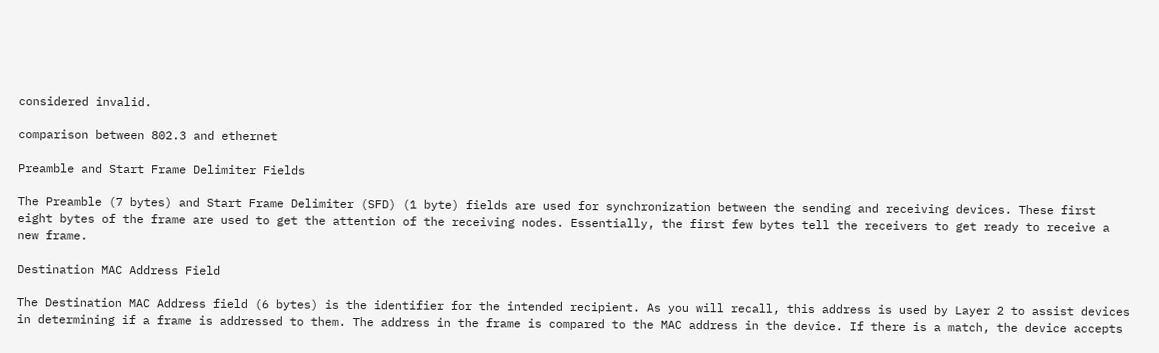considered invalid.

comparison between 802.3 and ethernet

Preamble and Start Frame Delimiter Fields

The Preamble (7 bytes) and Start Frame Delimiter (SFD) (1 byte) fields are used for synchronization between the sending and receiving devices. These first eight bytes of the frame are used to get the attention of the receiving nodes. Essentially, the first few bytes tell the receivers to get ready to receive a new frame.

Destination MAC Address Field

The Destination MAC Address field (6 bytes) is the identifier for the intended recipient. As you will recall, this address is used by Layer 2 to assist devices in determining if a frame is addressed to them. The address in the frame is compared to the MAC address in the device. If there is a match, the device accepts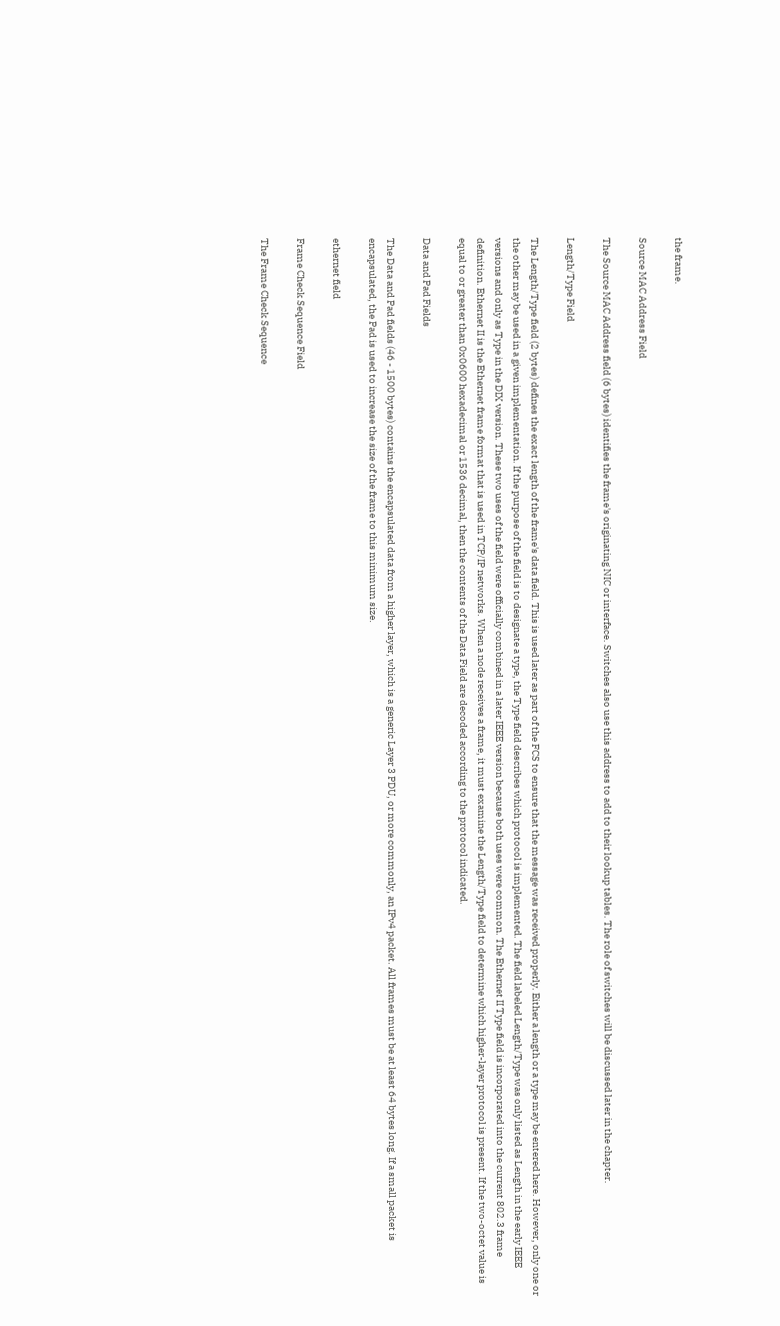the frame.

Source MAC Address Field

The Source MAC Address field (6 bytes) identifies the frame's originating NIC or interface. Switches also use this address to add to their lookup tables. The role of switches will be discussed later in the chapter.

Length/Type Field

The Length/Type field (2 bytes) defines the exact length of the frame's data field. This is used later as part of the FCS to ensure that the message was received properly. Either a length or a type may be entered here. However, only one or the other may be used in a given implementation. If the purpose of the field is to designate a type, the Type field describes which protocol is implemented. The field labeled Length/Type was only listed as Length in the early IEEE versions and only as Type in the DIX version. These two uses of the field were officially combined in a later IEEE version because both uses were common. The Ethernet II Type field is incorporated into the current 802.3 frame definition. Ethernet II is the Ethernet frame format that is used in TCP/IP networks. When a node receives a frame, it must examine the Length/Type field to determine which higher-layer protocol is present. If the two-octet value is equal to or greater than 0x0600 hexadecimal or 1536 decimal, then the contents of the Data Field are decoded according to the protocol indicated.

Data and Pad Fields

The Data and Pad fields (46 - 1500 bytes) contains the encapsulated data from a higher layer, which is a generic Layer 3 PDU, or more commonly, an IPv4 packet. All frames must be at least 64 bytes long. If a small packet is encapsulated, the Pad is used to increase the size of the frame to this minimum size.

ethernet field

Frame Check Sequence Field

The Frame Check Sequence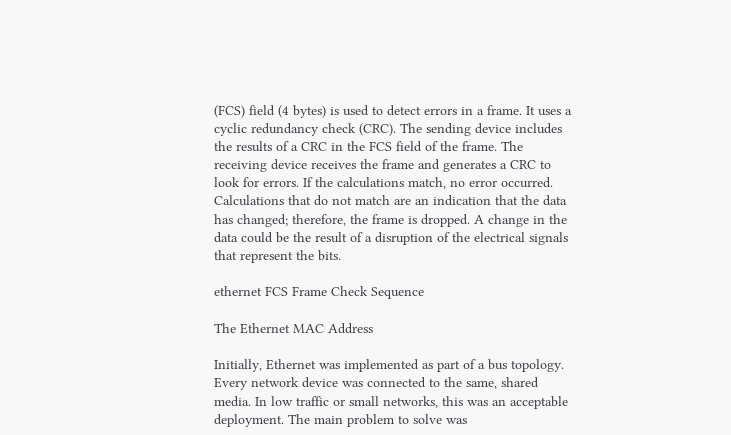(FCS) field (4 bytes) is used to detect errors in a frame. It uses a cyclic redundancy check (CRC). The sending device includes the results of a CRC in the FCS field of the frame. The receiving device receives the frame and generates a CRC to look for errors. If the calculations match, no error occurred. Calculations that do not match are an indication that the data has changed; therefore, the frame is dropped. A change in the data could be the result of a disruption of the electrical signals that represent the bits.

ethernet FCS Frame Check Sequence

The Ethernet MAC Address

Initially, Ethernet was implemented as part of a bus topology. Every network device was connected to the same, shared media. In low traffic or small networks, this was an acceptable deployment. The main problem to solve was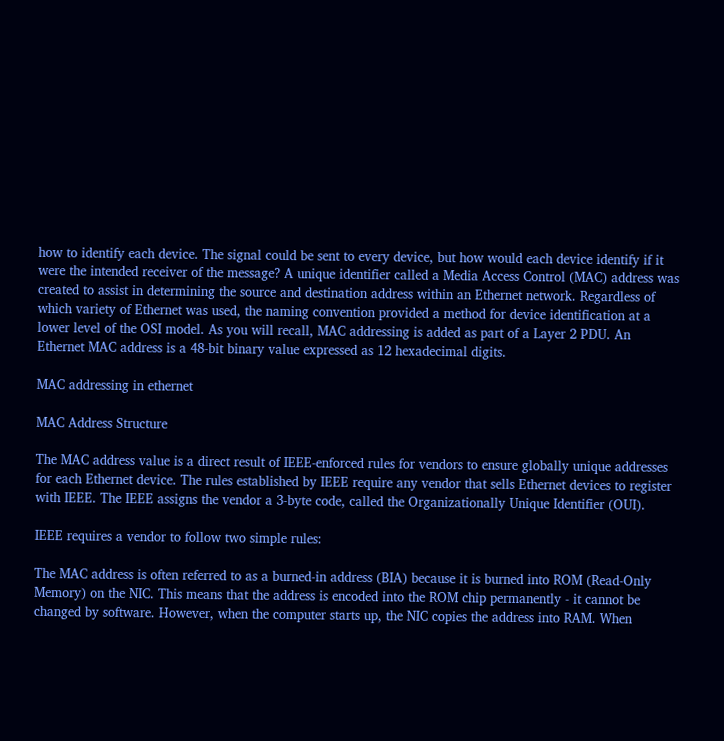how to identify each device. The signal could be sent to every device, but how would each device identify if it were the intended receiver of the message? A unique identifier called a Media Access Control (MAC) address was created to assist in determining the source and destination address within an Ethernet network. Regardless of which variety of Ethernet was used, the naming convention provided a method for device identification at a lower level of the OSI model. As you will recall, MAC addressing is added as part of a Layer 2 PDU. An Ethernet MAC address is a 48-bit binary value expressed as 12 hexadecimal digits.

MAC addressing in ethernet

MAC Address Structure

The MAC address value is a direct result of IEEE-enforced rules for vendors to ensure globally unique addresses for each Ethernet device. The rules established by IEEE require any vendor that sells Ethernet devices to register with IEEE. The IEEE assigns the vendor a 3-byte code, called the Organizationally Unique Identifier (OUI).

IEEE requires a vendor to follow two simple rules:

The MAC address is often referred to as a burned-in address (BIA) because it is burned into ROM (Read-Only Memory) on the NIC. This means that the address is encoded into the ROM chip permanently - it cannot be changed by software. However, when the computer starts up, the NIC copies the address into RAM. When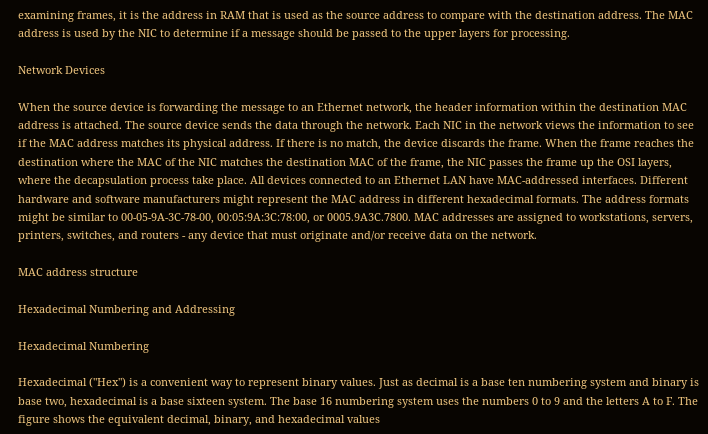examining frames, it is the address in RAM that is used as the source address to compare with the destination address. The MAC address is used by the NIC to determine if a message should be passed to the upper layers for processing.

Network Devices

When the source device is forwarding the message to an Ethernet network, the header information within the destination MAC address is attached. The source device sends the data through the network. Each NIC in the network views the information to see if the MAC address matches its physical address. If there is no match, the device discards the frame. When the frame reaches the destination where the MAC of the NIC matches the destination MAC of the frame, the NIC passes the frame up the OSI layers, where the decapsulation process take place. All devices connected to an Ethernet LAN have MAC-addressed interfaces. Different hardware and software manufacturers might represent the MAC address in different hexadecimal formats. The address formats might be similar to 00-05-9A-3C-78-00, 00:05:9A:3C:78:00, or 0005.9A3C.7800. MAC addresses are assigned to workstations, servers, printers, switches, and routers - any device that must originate and/or receive data on the network.

MAC address structure

Hexadecimal Numbering and Addressing

Hexadecimal Numbering

Hexadecimal ("Hex") is a convenient way to represent binary values. Just as decimal is a base ten numbering system and binary is base two, hexadecimal is a base sixteen system. The base 16 numbering system uses the numbers 0 to 9 and the letters A to F. The figure shows the equivalent decimal, binary, and hexadecimal values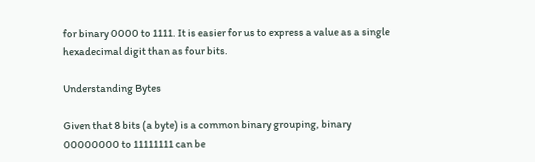for binary 0000 to 1111. It is easier for us to express a value as a single hexadecimal digit than as four bits.

Understanding Bytes

Given that 8 bits (a byte) is a common binary grouping, binary 00000000 to 11111111 can be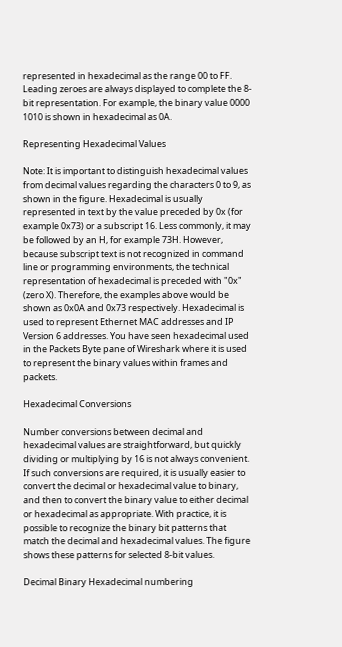represented in hexadecimal as the range 00 to FF. Leading zeroes are always displayed to complete the 8-bit representation. For example, the binary value 0000 1010 is shown in hexadecimal as 0A.

Representing Hexadecimal Values

Note: It is important to distinguish hexadecimal values from decimal values regarding the characters 0 to 9, as shown in the figure. Hexadecimal is usually represented in text by the value preceded by 0x (for example 0x73) or a subscript 16. Less commonly, it may be followed by an H, for example 73H. However, because subscript text is not recognized in command line or programming environments, the technical representation of hexadecimal is preceded with "0x" (zero X). Therefore, the examples above would be shown as 0x0A and 0x73 respectively. Hexadecimal is used to represent Ethernet MAC addresses and IP Version 6 addresses. You have seen hexadecimal used in the Packets Byte pane of Wireshark where it is used to represent the binary values within frames and packets.

Hexadecimal Conversions

Number conversions between decimal and hexadecimal values are straightforward, but quickly dividing or multiplying by 16 is not always convenient. If such conversions are required, it is usually easier to convert the decimal or hexadecimal value to binary, and then to convert the binary value to either decimal or hexadecimal as appropriate. With practice, it is possible to recognize the binary bit patterns that match the decimal and hexadecimal values. The figure shows these patterns for selected 8-bit values.

Decimal Binary Hexadecimal numbering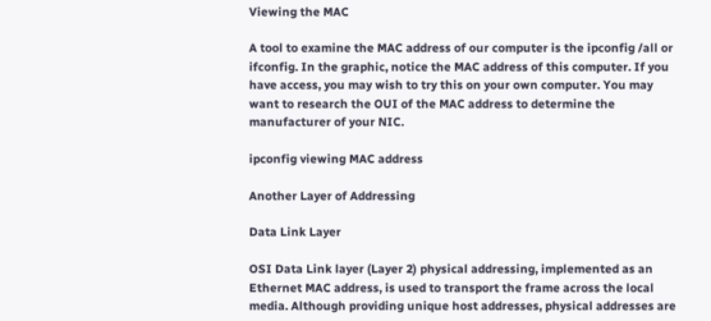Viewing the MAC

A tool to examine the MAC address of our computer is the ipconfig /all or ifconfig. In the graphic, notice the MAC address of this computer. If you have access, you may wish to try this on your own computer. You may want to research the OUI of the MAC address to determine the manufacturer of your NIC.

ipconfig viewing MAC address

Another Layer of Addressing

Data Link Layer

OSI Data Link layer (Layer 2) physical addressing, implemented as an Ethernet MAC address, is used to transport the frame across the local media. Although providing unique host addresses, physical addresses are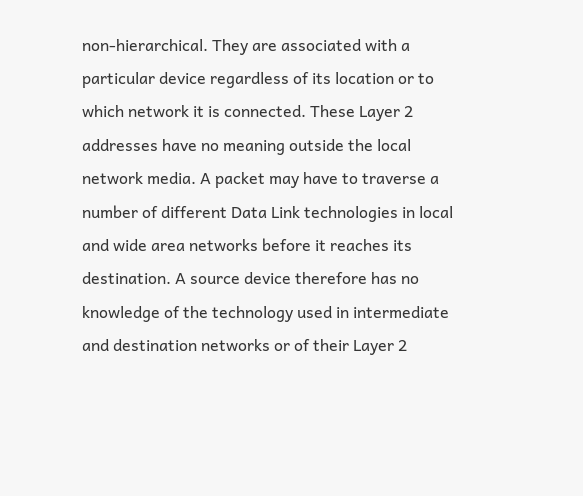non-hierarchical. They are associated with a particular device regardless of its location or to which network it is connected. These Layer 2 addresses have no meaning outside the local network media. A packet may have to traverse a number of different Data Link technologies in local and wide area networks before it reaches its destination. A source device therefore has no knowledge of the technology used in intermediate and destination networks or of their Layer 2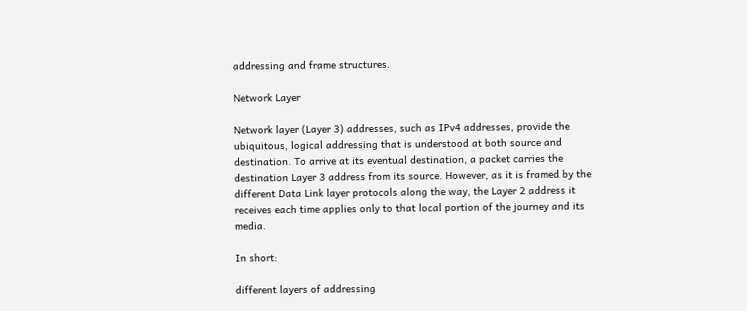addressing and frame structures.

Network Layer

Network layer (Layer 3) addresses, such as IPv4 addresses, provide the ubiquitous, logical addressing that is understood at both source and destination. To arrive at its eventual destination, a packet carries the destination Layer 3 address from its source. However, as it is framed by the different Data Link layer protocols along the way, the Layer 2 address it receives each time applies only to that local portion of the journey and its media.

In short:

different layers of addressing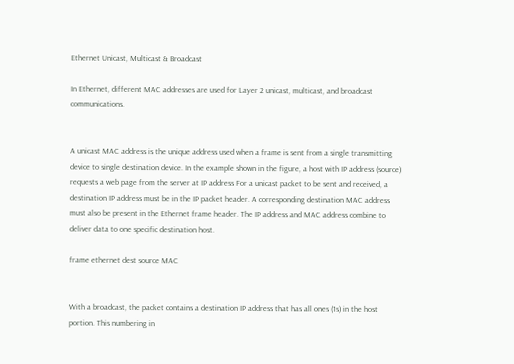Ethernet Unicast, Multicast & Broadcast

In Ethernet, different MAC addresses are used for Layer 2 unicast, multicast, and broadcast communications.


A unicast MAC address is the unique address used when a frame is sent from a single transmitting device to single destination device. In the example shown in the figure, a host with IP address (source) requests a web page from the server at IP address For a unicast packet to be sent and received, a destination IP address must be in the IP packet header. A corresponding destination MAC address must also be present in the Ethernet frame header. The IP address and MAC address combine to deliver data to one specific destination host.

frame ethernet dest source MAC


With a broadcast, the packet contains a destination IP address that has all ones (1s) in the host portion. This numbering in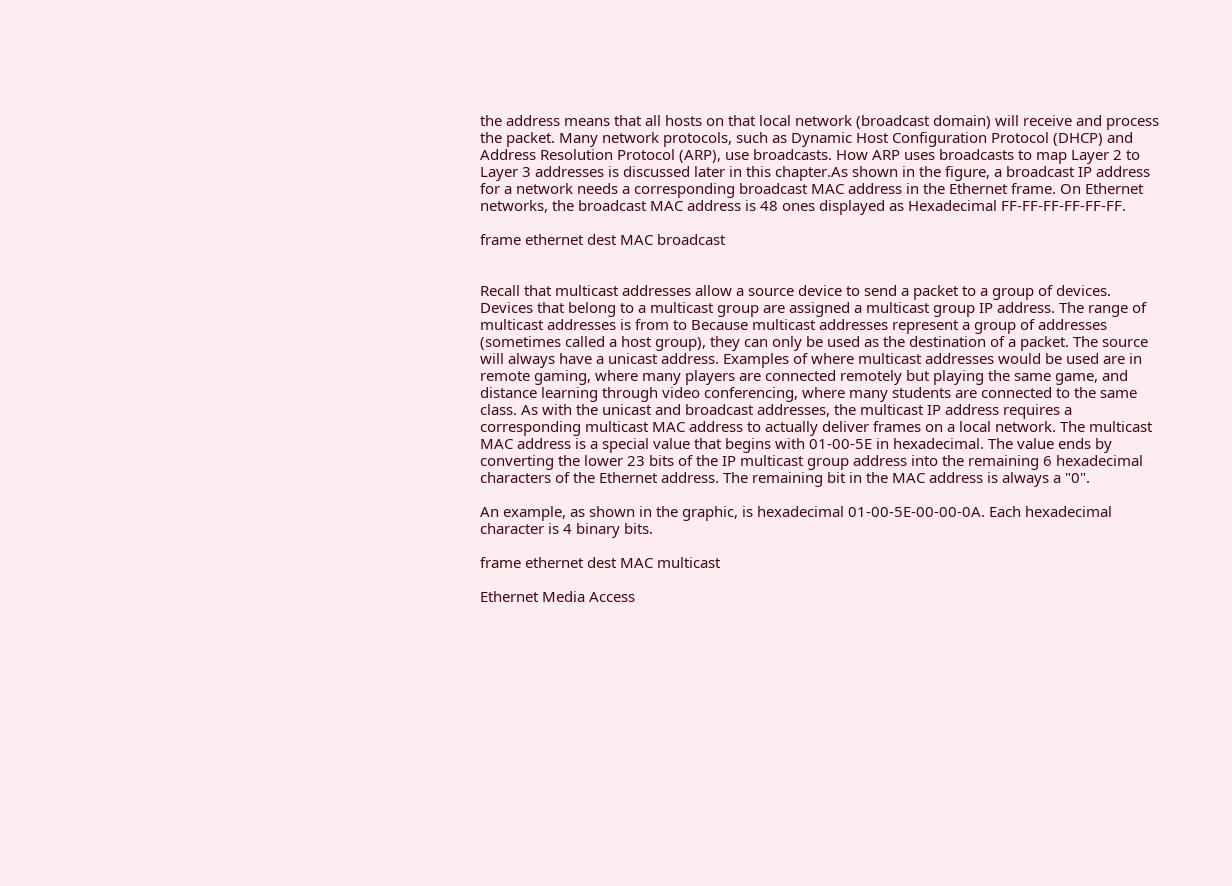the address means that all hosts on that local network (broadcast domain) will receive and process the packet. Many network protocols, such as Dynamic Host Configuration Protocol (DHCP) and Address Resolution Protocol (ARP), use broadcasts. How ARP uses broadcasts to map Layer 2 to Layer 3 addresses is discussed later in this chapter.As shown in the figure, a broadcast IP address for a network needs a corresponding broadcast MAC address in the Ethernet frame. On Ethernet networks, the broadcast MAC address is 48 ones displayed as Hexadecimal FF-FF-FF-FF-FF-FF.

frame ethernet dest MAC broadcast


Recall that multicast addresses allow a source device to send a packet to a group of devices. Devices that belong to a multicast group are assigned a multicast group IP address. The range of multicast addresses is from to Because multicast addresses represent a group of addresses (sometimes called a host group), they can only be used as the destination of a packet. The source will always have a unicast address. Examples of where multicast addresses would be used are in remote gaming, where many players are connected remotely but playing the same game, and distance learning through video conferencing, where many students are connected to the same class. As with the unicast and broadcast addresses, the multicast IP address requires a corresponding multicast MAC address to actually deliver frames on a local network. The multicast MAC address is a special value that begins with 01-00-5E in hexadecimal. The value ends by converting the lower 23 bits of the IP multicast group address into the remaining 6 hexadecimal characters of the Ethernet address. The remaining bit in the MAC address is always a "0".

An example, as shown in the graphic, is hexadecimal 01-00-5E-00-00-0A. Each hexadecimal character is 4 binary bits.

frame ethernet dest MAC multicast

Ethernet Media Access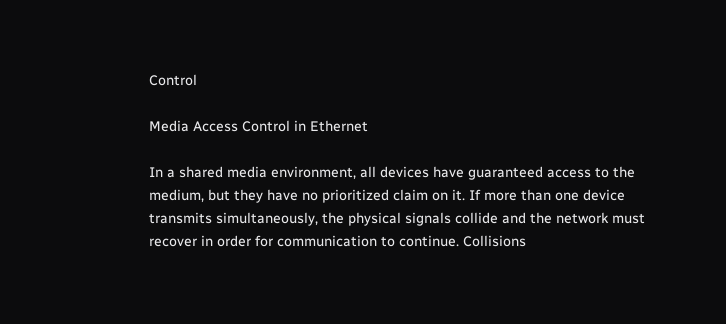Control

Media Access Control in Ethernet

In a shared media environment, all devices have guaranteed access to the medium, but they have no prioritized claim on it. If more than one device transmits simultaneously, the physical signals collide and the network must recover in order for communication to continue. Collisions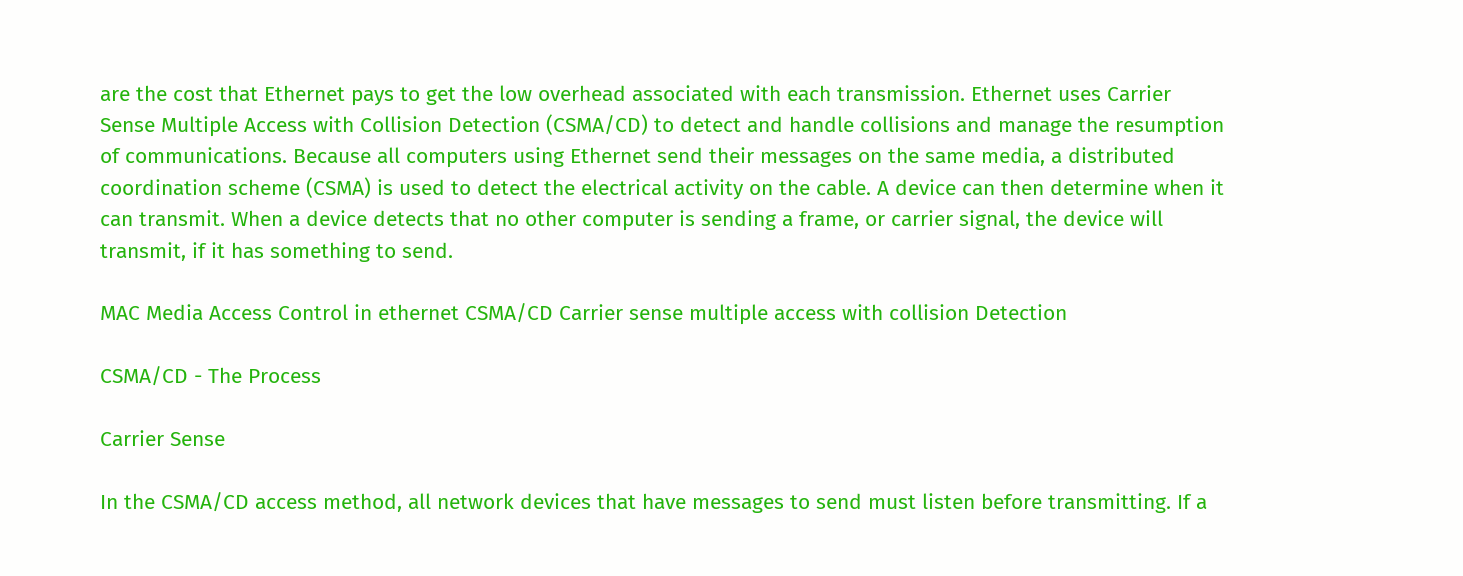are the cost that Ethernet pays to get the low overhead associated with each transmission. Ethernet uses Carrier Sense Multiple Access with Collision Detection (CSMA/CD) to detect and handle collisions and manage the resumption of communications. Because all computers using Ethernet send their messages on the same media, a distributed coordination scheme (CSMA) is used to detect the electrical activity on the cable. A device can then determine when it can transmit. When a device detects that no other computer is sending a frame, or carrier signal, the device will transmit, if it has something to send.

MAC Media Access Control in ethernet CSMA/CD Carrier sense multiple access with collision Detection

CSMA/CD - The Process

Carrier Sense

In the CSMA/CD access method, all network devices that have messages to send must listen before transmitting. If a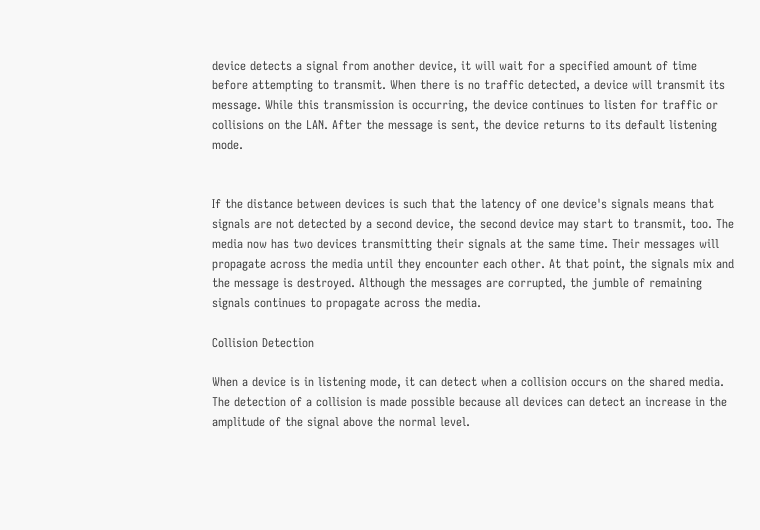device detects a signal from another device, it will wait for a specified amount of time before attempting to transmit. When there is no traffic detected, a device will transmit its message. While this transmission is occurring, the device continues to listen for traffic or collisions on the LAN. After the message is sent, the device returns to its default listening mode.


If the distance between devices is such that the latency of one device's signals means that signals are not detected by a second device, the second device may start to transmit, too. The media now has two devices transmitting their signals at the same time. Their messages will propagate across the media until they encounter each other. At that point, the signals mix and the message is destroyed. Although the messages are corrupted, the jumble of remaining signals continues to propagate across the media.

Collision Detection

When a device is in listening mode, it can detect when a collision occurs on the shared media. The detection of a collision is made possible because all devices can detect an increase in the amplitude of the signal above the normal level.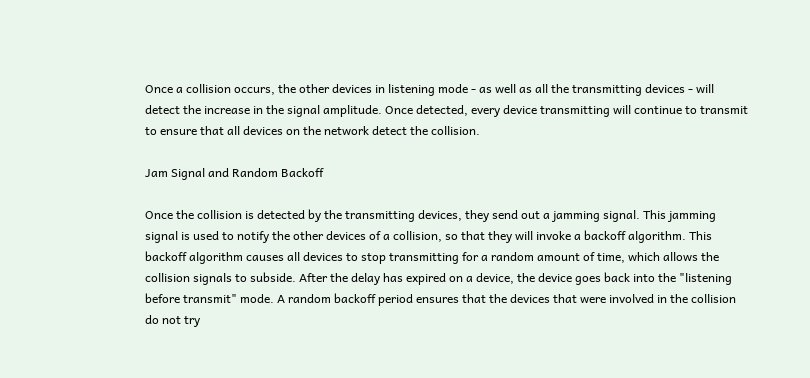Once a collision occurs, the other devices in listening mode - as well as all the transmitting devices - will detect the increase in the signal amplitude. Once detected, every device transmitting will continue to transmit to ensure that all devices on the network detect the collision.

Jam Signal and Random Backoff

Once the collision is detected by the transmitting devices, they send out a jamming signal. This jamming signal is used to notify the other devices of a collision, so that they will invoke a backoff algorithm. This backoff algorithm causes all devices to stop transmitting for a random amount of time, which allows the collision signals to subside. After the delay has expired on a device, the device goes back into the "listening before transmit" mode. A random backoff period ensures that the devices that were involved in the collision do not try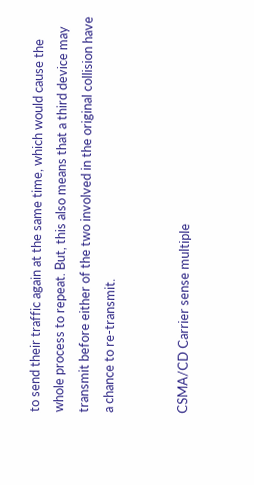to send their traffic again at the same time, which would cause the whole process to repeat. But, this also means that a third device may transmit before either of the two involved in the original collision have a chance to re-transmit.


CSMA/CD Carrier sense multiple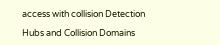access with collision Detection

Hubs and Collision Domains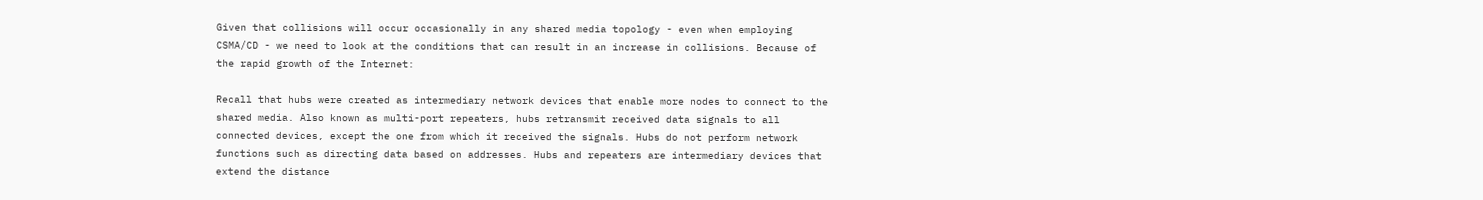Given that collisions will occur occasionally in any shared media topology - even when employing CSMA/CD - we need to look at the conditions that can result in an increase in collisions. Because of the rapid growth of the Internet:

Recall that hubs were created as intermediary network devices that enable more nodes to connect to the shared media. Also known as multi-port repeaters, hubs retransmit received data signals to all connected devices, except the one from which it received the signals. Hubs do not perform network functions such as directing data based on addresses. Hubs and repeaters are intermediary devices that extend the distance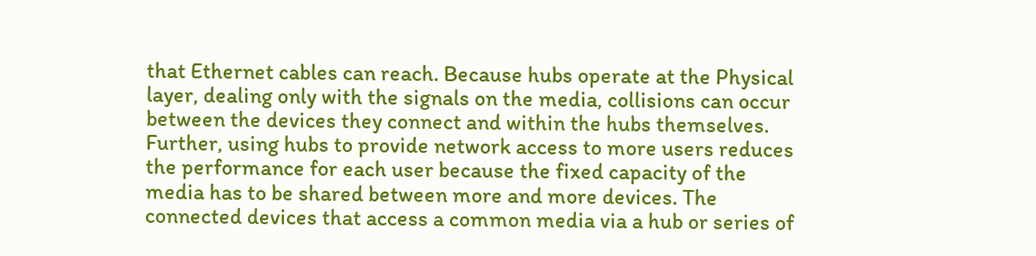that Ethernet cables can reach. Because hubs operate at the Physical layer, dealing only with the signals on the media, collisions can occur between the devices they connect and within the hubs themselves. Further, using hubs to provide network access to more users reduces the performance for each user because the fixed capacity of the media has to be shared between more and more devices. The connected devices that access a common media via a hub or series of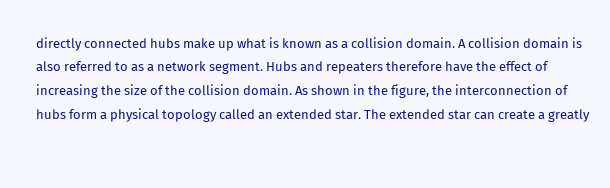directly connected hubs make up what is known as a collision domain. A collision domain is also referred to as a network segment. Hubs and repeaters therefore have the effect of increasing the size of the collision domain. As shown in the figure, the interconnection of hubs form a physical topology called an extended star. The extended star can create a greatly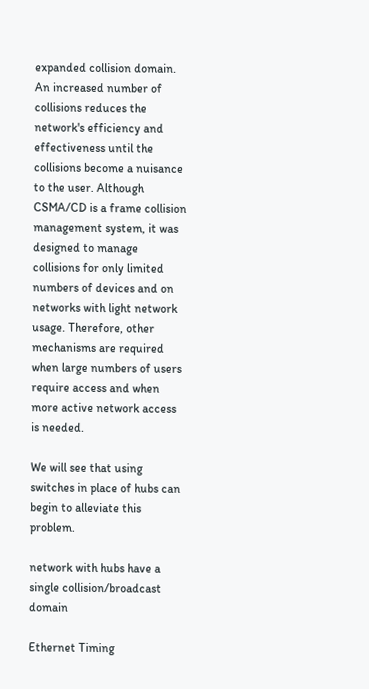expanded collision domain. An increased number of collisions reduces the network's efficiency and effectiveness until the collisions become a nuisance to the user. Although CSMA/CD is a frame collision management system, it was designed to manage collisions for only limited numbers of devices and on networks with light network usage. Therefore, other mechanisms are required when large numbers of users require access and when more active network access is needed.

We will see that using switches in place of hubs can begin to alleviate this problem.

network with hubs have a single collision/broadcast domain

Ethernet Timing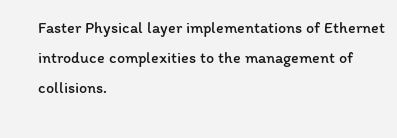Faster Physical layer implementations of Ethernet introduce complexities to the management of collisions.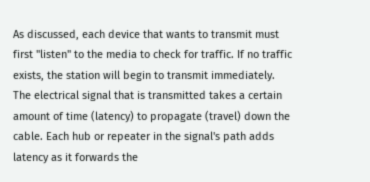As discussed, each device that wants to transmit must first "listen" to the media to check for traffic. If no traffic exists, the station will begin to transmit immediately. The electrical signal that is transmitted takes a certain amount of time (latency) to propagate (travel) down the cable. Each hub or repeater in the signal's path adds latency as it forwards the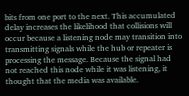bits from one port to the next. This accumulated delay increases the likelihood that collisions will occur because a listening node may transition into transmitting signals while the hub or repeater is processing the message. Because the signal had not reached this node while it was listening, it thought that the media was available.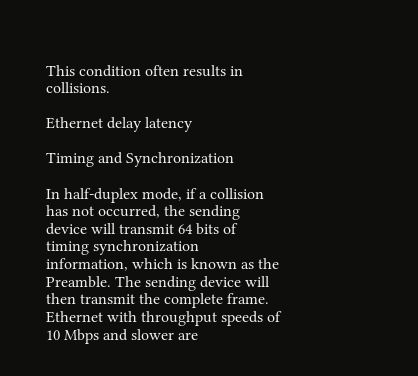This condition often results in collisions.

Ethernet delay latency

Timing and Synchronization

In half-duplex mode, if a collision has not occurred, the sending device will transmit 64 bits of timing synchronization information, which is known as the Preamble. The sending device will then transmit the complete frame. Ethernet with throughput speeds of 10 Mbps and slower are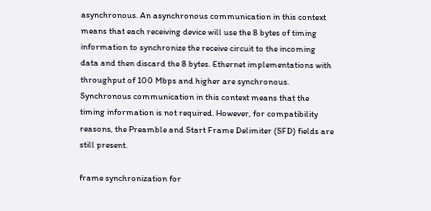asynchronous. An asynchronous communication in this context means that each receiving device will use the 8 bytes of timing information to synchronize the receive circuit to the incoming data and then discard the 8 bytes. Ethernet implementations with throughput of 100 Mbps and higher are synchronous. Synchronous communication in this context means that the timing information is not required. However, for compatibility reasons, the Preamble and Start Frame Delimiter (SFD) fields are still present.

frame synchronization for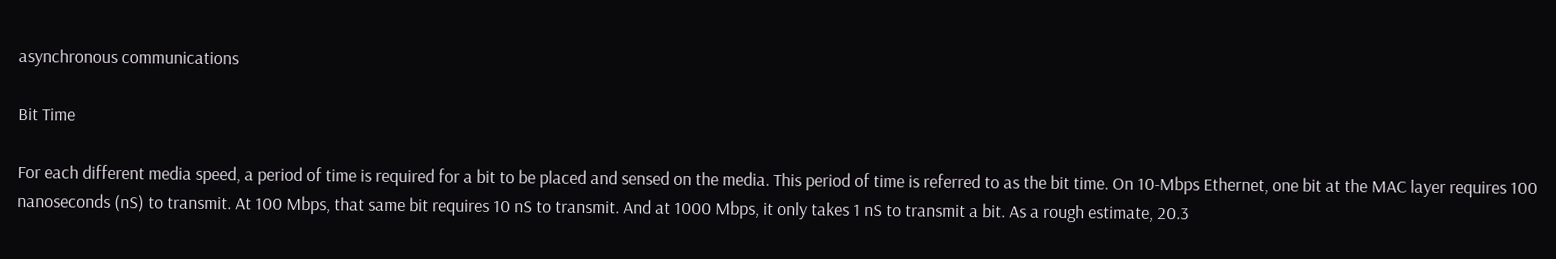asynchronous communications

Bit Time

For each different media speed, a period of time is required for a bit to be placed and sensed on the media. This period of time is referred to as the bit time. On 10-Mbps Ethernet, one bit at the MAC layer requires 100 nanoseconds (nS) to transmit. At 100 Mbps, that same bit requires 10 nS to transmit. And at 1000 Mbps, it only takes 1 nS to transmit a bit. As a rough estimate, 20.3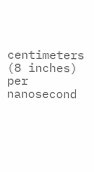centimeters (8 inches) per nanosecond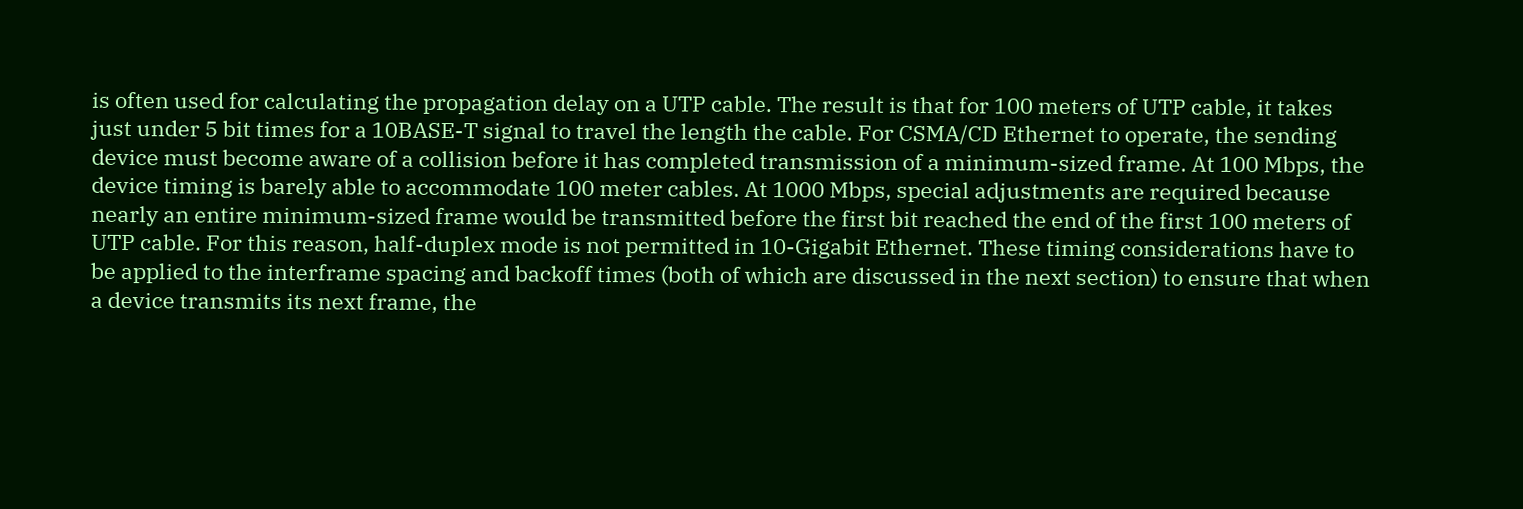is often used for calculating the propagation delay on a UTP cable. The result is that for 100 meters of UTP cable, it takes just under 5 bit times for a 10BASE-T signal to travel the length the cable. For CSMA/CD Ethernet to operate, the sending device must become aware of a collision before it has completed transmission of a minimum-sized frame. At 100 Mbps, the device timing is barely able to accommodate 100 meter cables. At 1000 Mbps, special adjustments are required because nearly an entire minimum-sized frame would be transmitted before the first bit reached the end of the first 100 meters of UTP cable. For this reason, half-duplex mode is not permitted in 10-Gigabit Ethernet. These timing considerations have to be applied to the interframe spacing and backoff times (both of which are discussed in the next section) to ensure that when a device transmits its next frame, the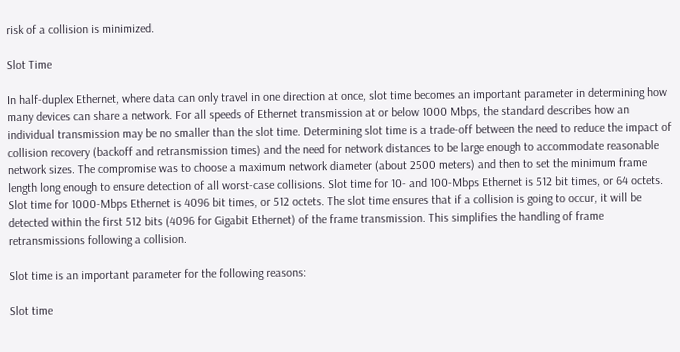risk of a collision is minimized.

Slot Time

In half-duplex Ethernet, where data can only travel in one direction at once, slot time becomes an important parameter in determining how many devices can share a network. For all speeds of Ethernet transmission at or below 1000 Mbps, the standard describes how an individual transmission may be no smaller than the slot time. Determining slot time is a trade-off between the need to reduce the impact of collision recovery (backoff and retransmission times) and the need for network distances to be large enough to accommodate reasonable network sizes. The compromise was to choose a maximum network diameter (about 2500 meters) and then to set the minimum frame length long enough to ensure detection of all worst-case collisions. Slot time for 10- and 100-Mbps Ethernet is 512 bit times, or 64 octets. Slot time for 1000-Mbps Ethernet is 4096 bit times, or 512 octets. The slot time ensures that if a collision is going to occur, it will be detected within the first 512 bits (4096 for Gigabit Ethernet) of the frame transmission. This simplifies the handling of frame retransmissions following a collision.

Slot time is an important parameter for the following reasons:

Slot time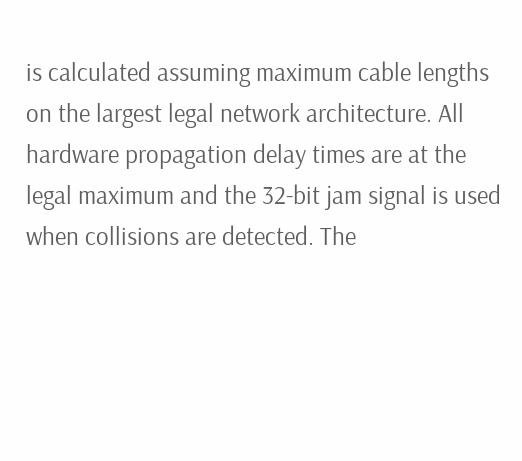is calculated assuming maximum cable lengths on the largest legal network architecture. All hardware propagation delay times are at the legal maximum and the 32-bit jam signal is used when collisions are detected. The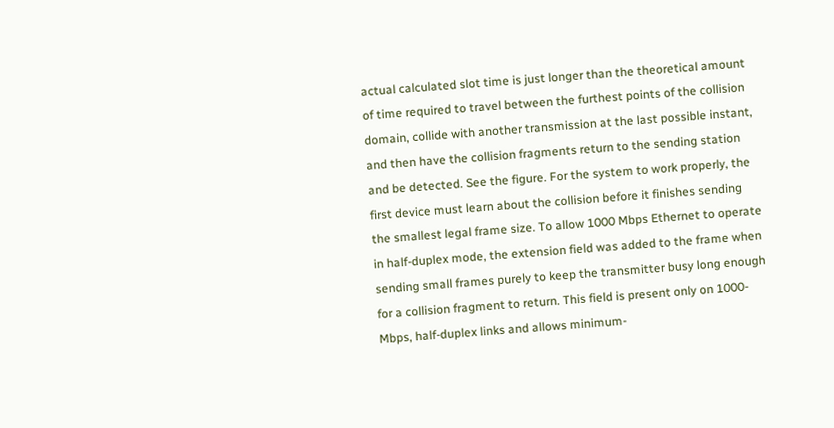actual calculated slot time is just longer than the theoretical amount of time required to travel between the furthest points of the collision domain, collide with another transmission at the last possible instant, and then have the collision fragments return to the sending station and be detected. See the figure. For the system to work properly, the first device must learn about the collision before it finishes sending the smallest legal frame size. To allow 1000 Mbps Ethernet to operate in half-duplex mode, the extension field was added to the frame when sending small frames purely to keep the transmitter busy long enough for a collision fragment to return. This field is present only on 1000-Mbps, half-duplex links and allows minimum-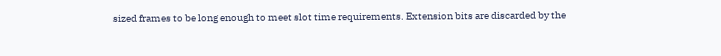sized frames to be long enough to meet slot time requirements. Extension bits are discarded by the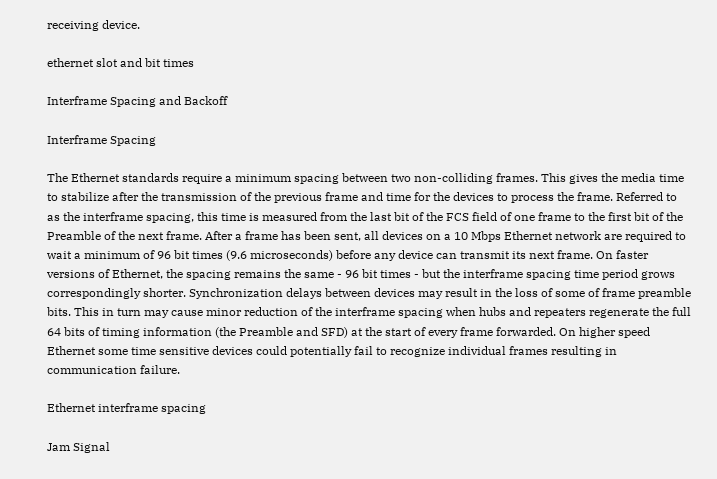receiving device.

ethernet slot and bit times

Interframe Spacing and Backoff

Interframe Spacing

The Ethernet standards require a minimum spacing between two non-colliding frames. This gives the media time to stabilize after the transmission of the previous frame and time for the devices to process the frame. Referred to as the interframe spacing, this time is measured from the last bit of the FCS field of one frame to the first bit of the Preamble of the next frame. After a frame has been sent, all devices on a 10 Mbps Ethernet network are required to wait a minimum of 96 bit times (9.6 microseconds) before any device can transmit its next frame. On faster versions of Ethernet, the spacing remains the same - 96 bit times - but the interframe spacing time period grows correspondingly shorter. Synchronization delays between devices may result in the loss of some of frame preamble bits. This in turn may cause minor reduction of the interframe spacing when hubs and repeaters regenerate the full 64 bits of timing information (the Preamble and SFD) at the start of every frame forwarded. On higher speed Ethernet some time sensitive devices could potentially fail to recognize individual frames resulting in communication failure.

Ethernet interframe spacing

Jam Signal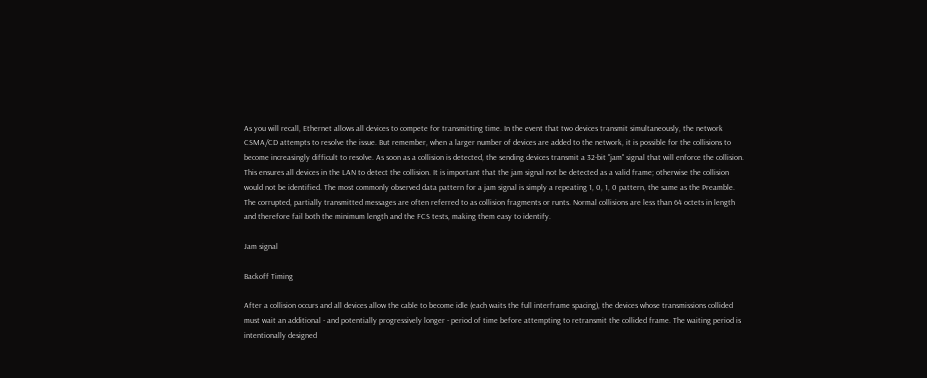As you will recall, Ethernet allows all devices to compete for transmitting time. In the event that two devices transmit simultaneously, the network CSMA/CD attempts to resolve the issue. But remember, when a larger number of devices are added to the network, it is possible for the collisions to become increasingly difficult to resolve. As soon as a collision is detected, the sending devices transmit a 32-bit "jam" signal that will enforce the collision. This ensures all devices in the LAN to detect the collision. It is important that the jam signal not be detected as a valid frame; otherwise the collision would not be identified. The most commonly observed data pattern for a jam signal is simply a repeating 1, 0, 1, 0 pattern, the same as the Preamble. The corrupted, partially transmitted messages are often referred to as collision fragments or runts. Normal collisions are less than 64 octets in length and therefore fail both the minimum length and the FCS tests, making them easy to identify.

Jam signal

Backoff Timing

After a collision occurs and all devices allow the cable to become idle (each waits the full interframe spacing), the devices whose transmissions collided must wait an additional - and potentially progressively longer - period of time before attempting to retransmit the collided frame. The waiting period is intentionally designed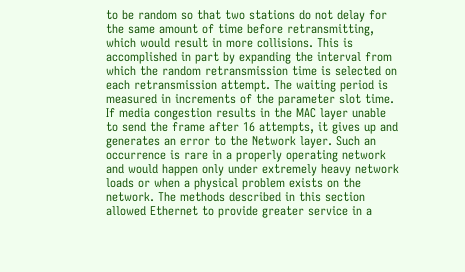to be random so that two stations do not delay for the same amount of time before retransmitting, which would result in more collisions. This is accomplished in part by expanding the interval from which the random retransmission time is selected on each retransmission attempt. The waiting period is measured in increments of the parameter slot time. If media congestion results in the MAC layer unable to send the frame after 16 attempts, it gives up and generates an error to the Network layer. Such an occurrence is rare in a properly operating network and would happen only under extremely heavy network loads or when a physical problem exists on the network. The methods described in this section allowed Ethernet to provide greater service in a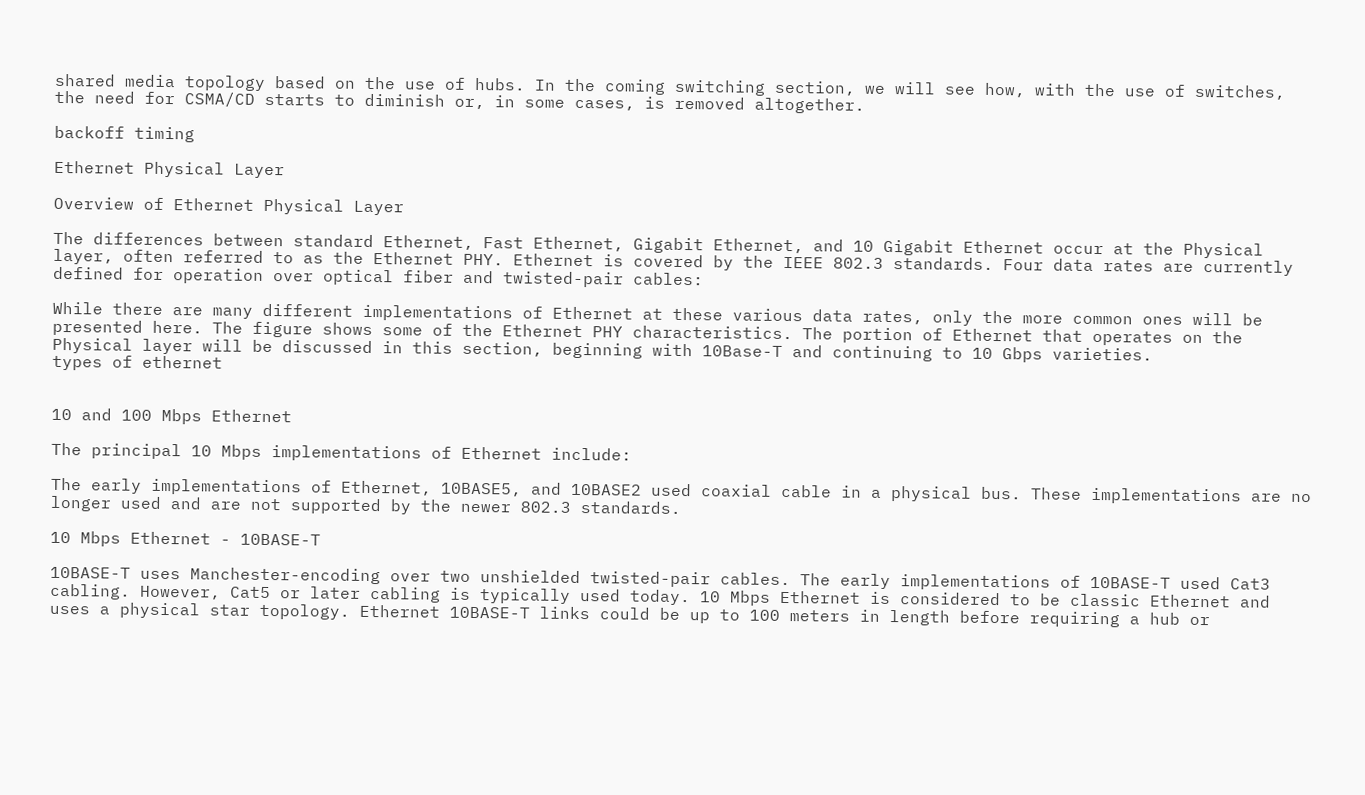shared media topology based on the use of hubs. In the coming switching section, we will see how, with the use of switches, the need for CSMA/CD starts to diminish or, in some cases, is removed altogether.

backoff timing

Ethernet Physical Layer

Overview of Ethernet Physical Layer

The differences between standard Ethernet, Fast Ethernet, Gigabit Ethernet, and 10 Gigabit Ethernet occur at the Physical layer, often referred to as the Ethernet PHY. Ethernet is covered by the IEEE 802.3 standards. Four data rates are currently defined for operation over optical fiber and twisted-pair cables:

While there are many different implementations of Ethernet at these various data rates, only the more common ones will be presented here. The figure shows some of the Ethernet PHY characteristics. The portion of Ethernet that operates on the Physical layer will be discussed in this section, beginning with 10Base-T and continuing to 10 Gbps varieties.
types of ethernet


10 and 100 Mbps Ethernet

The principal 10 Mbps implementations of Ethernet include:

The early implementations of Ethernet, 10BASE5, and 10BASE2 used coaxial cable in a physical bus. These implementations are no longer used and are not supported by the newer 802.3 standards.

10 Mbps Ethernet - 10BASE-T

10BASE-T uses Manchester-encoding over two unshielded twisted-pair cables. The early implementations of 10BASE-T used Cat3 cabling. However, Cat5 or later cabling is typically used today. 10 Mbps Ethernet is considered to be classic Ethernet and uses a physical star topology. Ethernet 10BASE-T links could be up to 100 meters in length before requiring a hub or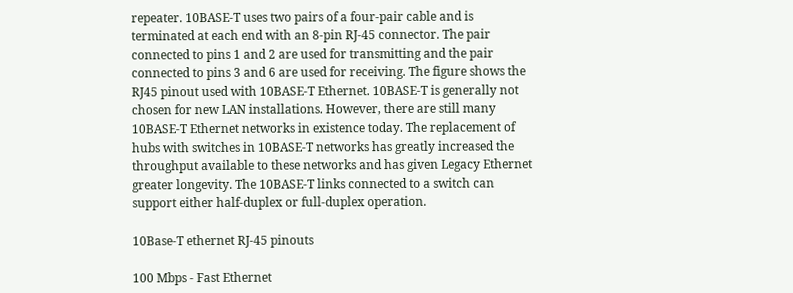repeater. 10BASE-T uses two pairs of a four-pair cable and is terminated at each end with an 8-pin RJ-45 connector. The pair connected to pins 1 and 2 are used for transmitting and the pair connected to pins 3 and 6 are used for receiving. The figure shows the RJ45 pinout used with 10BASE-T Ethernet. 10BASE-T is generally not chosen for new LAN installations. However, there are still many 10BASE-T Ethernet networks in existence today. The replacement of hubs with switches in 10BASE-T networks has greatly increased the throughput available to these networks and has given Legacy Ethernet greater longevity. The 10BASE-T links connected to a switch can support either half-duplex or full-duplex operation.

10Base-T ethernet RJ-45 pinouts

100 Mbps - Fast Ethernet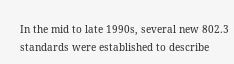In the mid to late 1990s, several new 802.3 standards were established to describe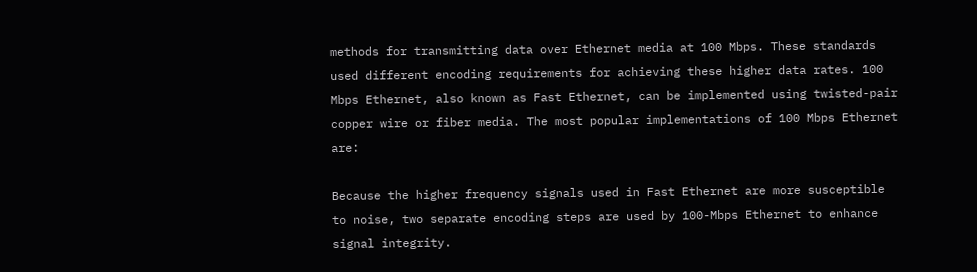methods for transmitting data over Ethernet media at 100 Mbps. These standards used different encoding requirements for achieving these higher data rates. 100 Mbps Ethernet, also known as Fast Ethernet, can be implemented using twisted-pair copper wire or fiber media. The most popular implementations of 100 Mbps Ethernet are:

Because the higher frequency signals used in Fast Ethernet are more susceptible to noise, two separate encoding steps are used by 100-Mbps Ethernet to enhance signal integrity.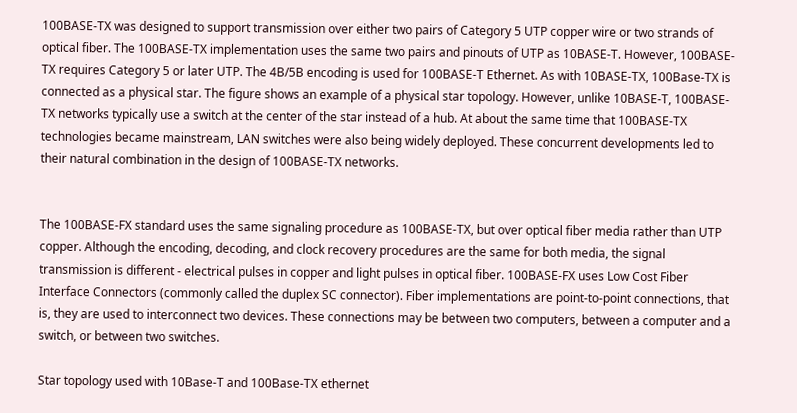100BASE-TX was designed to support transmission over either two pairs of Category 5 UTP copper wire or two strands of optical fiber. The 100BASE-TX implementation uses the same two pairs and pinouts of UTP as 10BASE-T. However, 100BASE-TX requires Category 5 or later UTP. The 4B/5B encoding is used for 100BASE-T Ethernet. As with 10BASE-TX, 100Base-TX is connected as a physical star. The figure shows an example of a physical star topology. However, unlike 10BASE-T, 100BASE-TX networks typically use a switch at the center of the star instead of a hub. At about the same time that 100BASE-TX technologies became mainstream, LAN switches were also being widely deployed. These concurrent developments led to their natural combination in the design of 100BASE-TX networks.


The 100BASE-FX standard uses the same signaling procedure as 100BASE-TX, but over optical fiber media rather than UTP copper. Although the encoding, decoding, and clock recovery procedures are the same for both media, the signal transmission is different - electrical pulses in copper and light pulses in optical fiber. 100BASE-FX uses Low Cost Fiber Interface Connectors (commonly called the duplex SC connector). Fiber implementations are point-to-point connections, that is, they are used to interconnect two devices. These connections may be between two computers, between a computer and a switch, or between two switches.

Star topology used with 10Base-T and 100Base-TX ethernet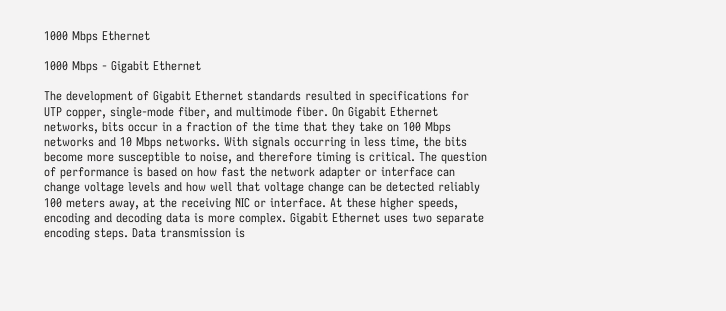1000 Mbps Ethernet

1000 Mbps - Gigabit Ethernet

The development of Gigabit Ethernet standards resulted in specifications for UTP copper, single-mode fiber, and multimode fiber. On Gigabit Ethernet networks, bits occur in a fraction of the time that they take on 100 Mbps networks and 10 Mbps networks. With signals occurring in less time, the bits become more susceptible to noise, and therefore timing is critical. The question of performance is based on how fast the network adapter or interface can change voltage levels and how well that voltage change can be detected reliably 100 meters away, at the receiving NIC or interface. At these higher speeds, encoding and decoding data is more complex. Gigabit Ethernet uses two separate encoding steps. Data transmission is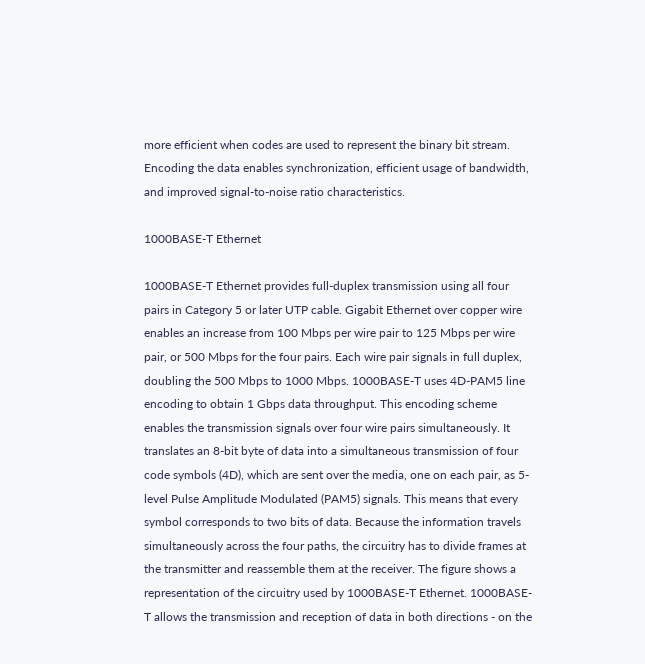more efficient when codes are used to represent the binary bit stream. Encoding the data enables synchronization, efficient usage of bandwidth, and improved signal-to-noise ratio characteristics.

1000BASE-T Ethernet

1000BASE-T Ethernet provides full-duplex transmission using all four pairs in Category 5 or later UTP cable. Gigabit Ethernet over copper wire enables an increase from 100 Mbps per wire pair to 125 Mbps per wire pair, or 500 Mbps for the four pairs. Each wire pair signals in full duplex, doubling the 500 Mbps to 1000 Mbps. 1000BASE-T uses 4D-PAM5 line encoding to obtain 1 Gbps data throughput. This encoding scheme enables the transmission signals over four wire pairs simultaneously. It translates an 8-bit byte of data into a simultaneous transmission of four code symbols (4D), which are sent over the media, one on each pair, as 5-level Pulse Amplitude Modulated (PAM5) signals. This means that every symbol corresponds to two bits of data. Because the information travels simultaneously across the four paths, the circuitry has to divide frames at the transmitter and reassemble them at the receiver. The figure shows a representation of the circuitry used by 1000BASE-T Ethernet. 1000BASE-T allows the transmission and reception of data in both directions - on the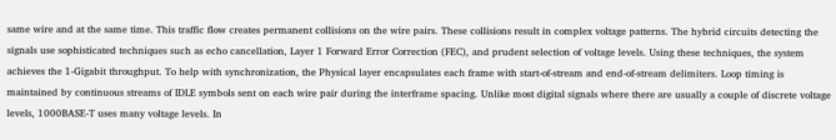same wire and at the same time. This traffic flow creates permanent collisions on the wire pairs. These collisions result in complex voltage patterns. The hybrid circuits detecting the signals use sophisticated techniques such as echo cancellation, Layer 1 Forward Error Correction (FEC), and prudent selection of voltage levels. Using these techniques, the system achieves the 1-Gigabit throughput. To help with synchronization, the Physical layer encapsulates each frame with start-of-stream and end-of-stream delimiters. Loop timing is maintained by continuous streams of IDLE symbols sent on each wire pair during the interframe spacing. Unlike most digital signals where there are usually a couple of discrete voltage levels, 1000BASE-T uses many voltage levels. In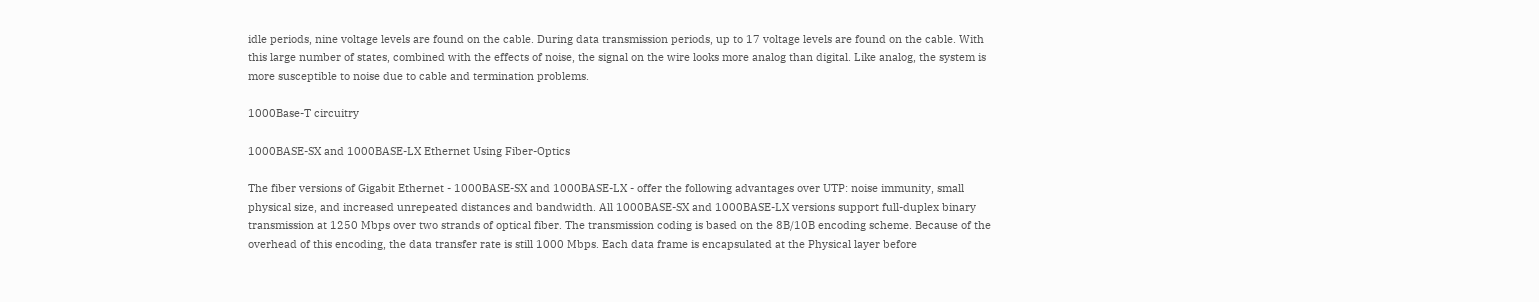idle periods, nine voltage levels are found on the cable. During data transmission periods, up to 17 voltage levels are found on the cable. With this large number of states, combined with the effects of noise, the signal on the wire looks more analog than digital. Like analog, the system is more susceptible to noise due to cable and termination problems.

1000Base-T circuitry

1000BASE-SX and 1000BASE-LX Ethernet Using Fiber-Optics

The fiber versions of Gigabit Ethernet - 1000BASE-SX and 1000BASE-LX - offer the following advantages over UTP: noise immunity, small physical size, and increased unrepeated distances and bandwidth. All 1000BASE-SX and 1000BASE-LX versions support full-duplex binary transmission at 1250 Mbps over two strands of optical fiber. The transmission coding is based on the 8B/10B encoding scheme. Because of the overhead of this encoding, the data transfer rate is still 1000 Mbps. Each data frame is encapsulated at the Physical layer before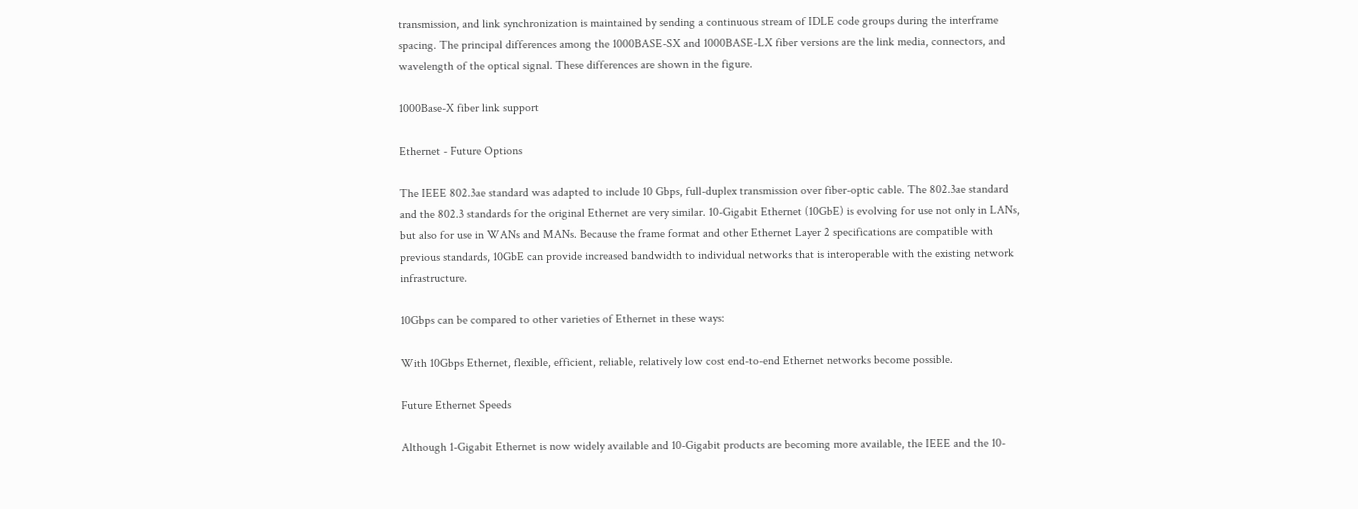transmission, and link synchronization is maintained by sending a continuous stream of IDLE code groups during the interframe spacing. The principal differences among the 1000BASE-SX and 1000BASE-LX fiber versions are the link media, connectors, and wavelength of the optical signal. These differences are shown in the figure.

1000Base-X fiber link support

Ethernet - Future Options

The IEEE 802.3ae standard was adapted to include 10 Gbps, full-duplex transmission over fiber-optic cable. The 802.3ae standard and the 802.3 standards for the original Ethernet are very similar. 10-Gigabit Ethernet (10GbE) is evolving for use not only in LANs, but also for use in WANs and MANs. Because the frame format and other Ethernet Layer 2 specifications are compatible with previous standards, 10GbE can provide increased bandwidth to individual networks that is interoperable with the existing network infrastructure.

10Gbps can be compared to other varieties of Ethernet in these ways:

With 10Gbps Ethernet, flexible, efficient, reliable, relatively low cost end-to-end Ethernet networks become possible.

Future Ethernet Speeds

Although 1-Gigabit Ethernet is now widely available and 10-Gigabit products are becoming more available, the IEEE and the 10-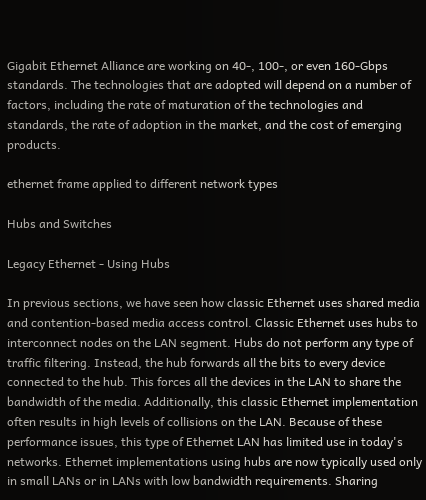Gigabit Ethernet Alliance are working on 40-, 100-, or even 160-Gbps standards. The technologies that are adopted will depend on a number of factors, including the rate of maturation of the technologies and standards, the rate of adoption in the market, and the cost of emerging products.

ethernet frame applied to different network types

Hubs and Switches

Legacy Ethernet - Using Hubs

In previous sections, we have seen how classic Ethernet uses shared media and contention-based media access control. Classic Ethernet uses hubs to interconnect nodes on the LAN segment. Hubs do not perform any type of traffic filtering. Instead, the hub forwards all the bits to every device connected to the hub. This forces all the devices in the LAN to share the bandwidth of the media. Additionally, this classic Ethernet implementation often results in high levels of collisions on the LAN. Because of these performance issues, this type of Ethernet LAN has limited use in today's networks. Ethernet implementations using hubs are now typically used only in small LANs or in LANs with low bandwidth requirements. Sharing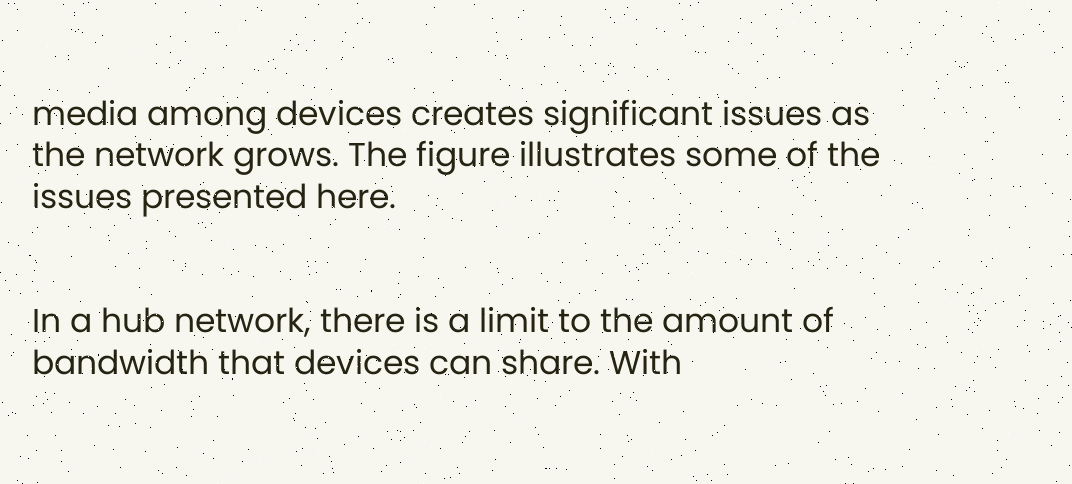media among devices creates significant issues as the network grows. The figure illustrates some of the issues presented here.


In a hub network, there is a limit to the amount of bandwidth that devices can share. With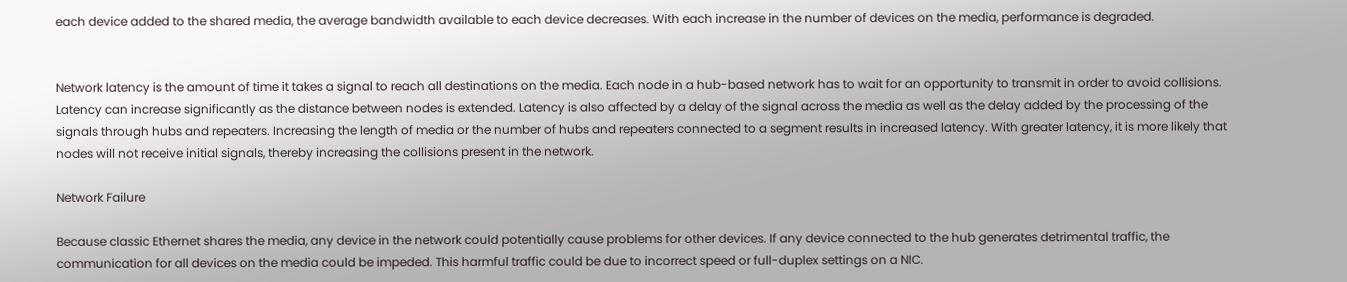each device added to the shared media, the average bandwidth available to each device decreases. With each increase in the number of devices on the media, performance is degraded.


Network latency is the amount of time it takes a signal to reach all destinations on the media. Each node in a hub-based network has to wait for an opportunity to transmit in order to avoid collisions. Latency can increase significantly as the distance between nodes is extended. Latency is also affected by a delay of the signal across the media as well as the delay added by the processing of the signals through hubs and repeaters. Increasing the length of media or the number of hubs and repeaters connected to a segment results in increased latency. With greater latency, it is more likely that nodes will not receive initial signals, thereby increasing the collisions present in the network.

Network Failure

Because classic Ethernet shares the media, any device in the network could potentially cause problems for other devices. If any device connected to the hub generates detrimental traffic, the communication for all devices on the media could be impeded. This harmful traffic could be due to incorrect speed or full-duplex settings on a NIC.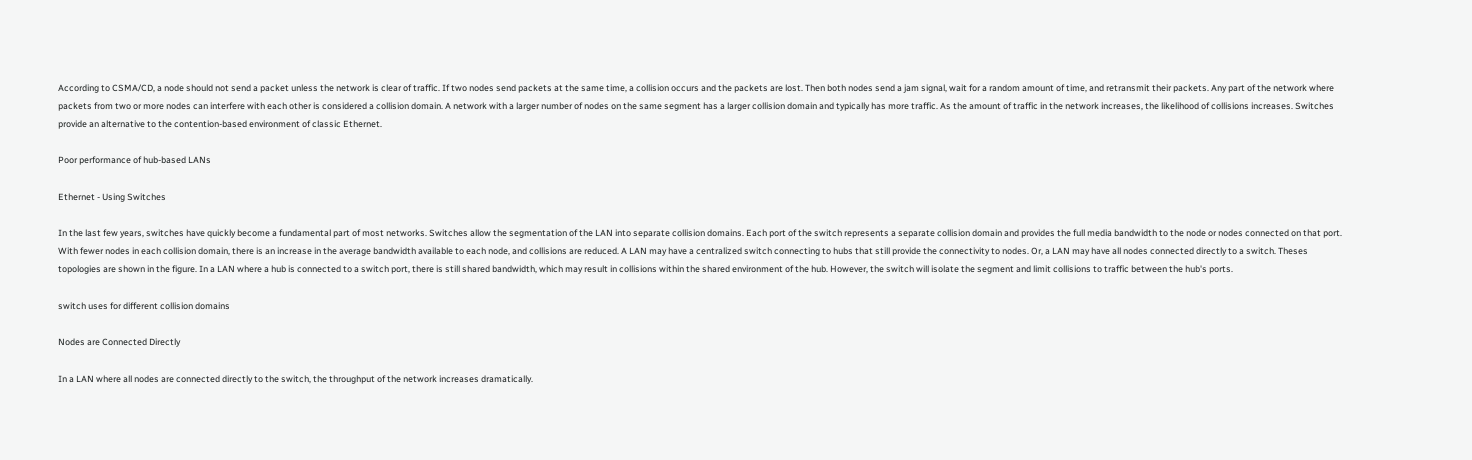According to CSMA/CD, a node should not send a packet unless the network is clear of traffic. If two nodes send packets at the same time, a collision occurs and the packets are lost. Then both nodes send a jam signal, wait for a random amount of time, and retransmit their packets. Any part of the network where packets from two or more nodes can interfere with each other is considered a collision domain. A network with a larger number of nodes on the same segment has a larger collision domain and typically has more traffic. As the amount of traffic in the network increases, the likelihood of collisions increases. Switches provide an alternative to the contention-based environment of classic Ethernet.

Poor performance of hub-based LANs

Ethernet - Using Switches

In the last few years, switches have quickly become a fundamental part of most networks. Switches allow the segmentation of the LAN into separate collision domains. Each port of the switch represents a separate collision domain and provides the full media bandwidth to the node or nodes connected on that port. With fewer nodes in each collision domain, there is an increase in the average bandwidth available to each node, and collisions are reduced. A LAN may have a centralized switch connecting to hubs that still provide the connectivity to nodes. Or, a LAN may have all nodes connected directly to a switch. Theses topologies are shown in the figure. In a LAN where a hub is connected to a switch port, there is still shared bandwidth, which may result in collisions within the shared environment of the hub. However, the switch will isolate the segment and limit collisions to traffic between the hub's ports.

switch uses for different collision domains

Nodes are Connected Directly

In a LAN where all nodes are connected directly to the switch, the throughput of the network increases dramatically.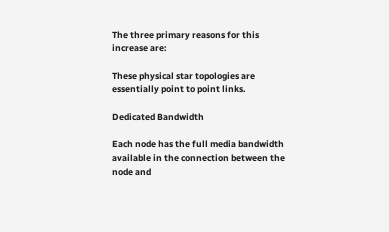The three primary reasons for this increase are:

These physical star topologies are essentially point to point links.

Dedicated Bandwidth

Each node has the full media bandwidth available in the connection between the node and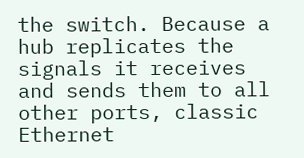the switch. Because a hub replicates the signals it receives and sends them to all other ports, classic Ethernet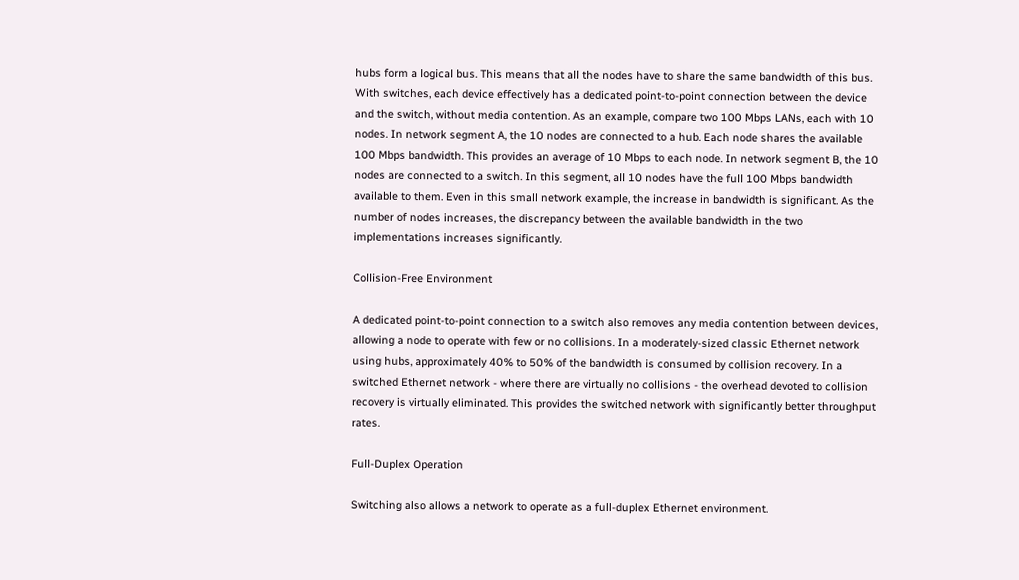hubs form a logical bus. This means that all the nodes have to share the same bandwidth of this bus. With switches, each device effectively has a dedicated point-to-point connection between the device and the switch, without media contention. As an example, compare two 100 Mbps LANs, each with 10 nodes. In network segment A, the 10 nodes are connected to a hub. Each node shares the available 100 Mbps bandwidth. This provides an average of 10 Mbps to each node. In network segment B, the 10 nodes are connected to a switch. In this segment, all 10 nodes have the full 100 Mbps bandwidth available to them. Even in this small network example, the increase in bandwidth is significant. As the number of nodes increases, the discrepancy between the available bandwidth in the two implementations increases significantly.

Collision-Free Environment

A dedicated point-to-point connection to a switch also removes any media contention between devices, allowing a node to operate with few or no collisions. In a moderately-sized classic Ethernet network using hubs, approximately 40% to 50% of the bandwidth is consumed by collision recovery. In a switched Ethernet network - where there are virtually no collisions - the overhead devoted to collision recovery is virtually eliminated. This provides the switched network with significantly better throughput rates.

Full-Duplex Operation

Switching also allows a network to operate as a full-duplex Ethernet environment.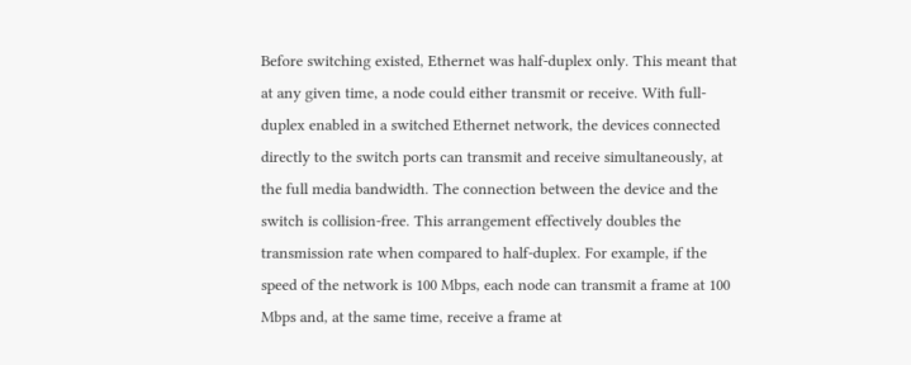Before switching existed, Ethernet was half-duplex only. This meant that at any given time, a node could either transmit or receive. With full-duplex enabled in a switched Ethernet network, the devices connected directly to the switch ports can transmit and receive simultaneously, at the full media bandwidth. The connection between the device and the switch is collision-free. This arrangement effectively doubles the transmission rate when compared to half-duplex. For example, if the speed of the network is 100 Mbps, each node can transmit a frame at 100 Mbps and, at the same time, receive a frame at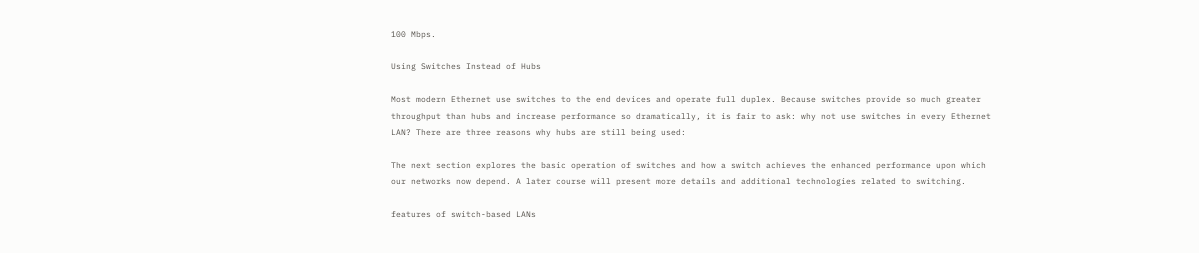100 Mbps.

Using Switches Instead of Hubs

Most modern Ethernet use switches to the end devices and operate full duplex. Because switches provide so much greater throughput than hubs and increase performance so dramatically, it is fair to ask: why not use switches in every Ethernet LAN? There are three reasons why hubs are still being used:

The next section explores the basic operation of switches and how a switch achieves the enhanced performance upon which our networks now depend. A later course will present more details and additional technologies related to switching.

features of switch-based LANs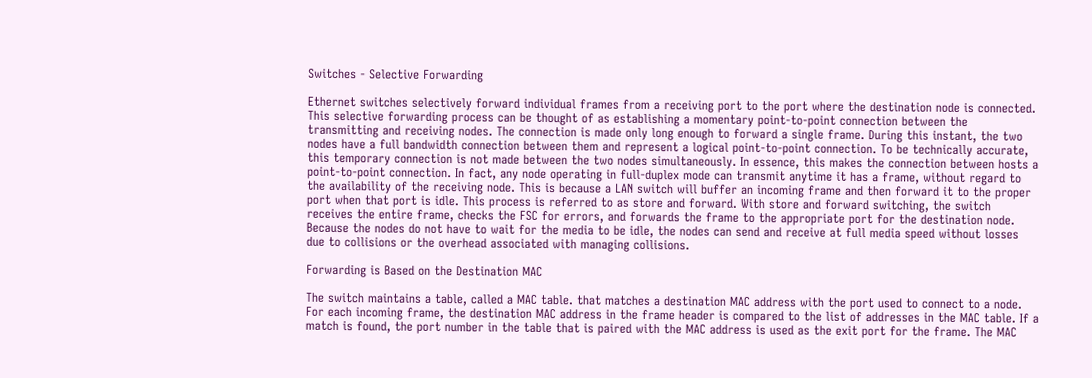Switches - Selective Forwarding

Ethernet switches selectively forward individual frames from a receiving port to the port where the destination node is connected. This selective forwarding process can be thought of as establishing a momentary point-to-point connection between the transmitting and receiving nodes. The connection is made only long enough to forward a single frame. During this instant, the two nodes have a full bandwidth connection between them and represent a logical point-to-point connection. To be technically accurate, this temporary connection is not made between the two nodes simultaneously. In essence, this makes the connection between hosts a point-to-point connection. In fact, any node operating in full-duplex mode can transmit anytime it has a frame, without regard to the availability of the receiving node. This is because a LAN switch will buffer an incoming frame and then forward it to the proper port when that port is idle. This process is referred to as store and forward. With store and forward switching, the switch receives the entire frame, checks the FSC for errors, and forwards the frame to the appropriate port for the destination node. Because the nodes do not have to wait for the media to be idle, the nodes can send and receive at full media speed without losses due to collisions or the overhead associated with managing collisions.

Forwarding is Based on the Destination MAC

The switch maintains a table, called a MAC table. that matches a destination MAC address with the port used to connect to a node. For each incoming frame, the destination MAC address in the frame header is compared to the list of addresses in the MAC table. If a match is found, the port number in the table that is paired with the MAC address is used as the exit port for the frame. The MAC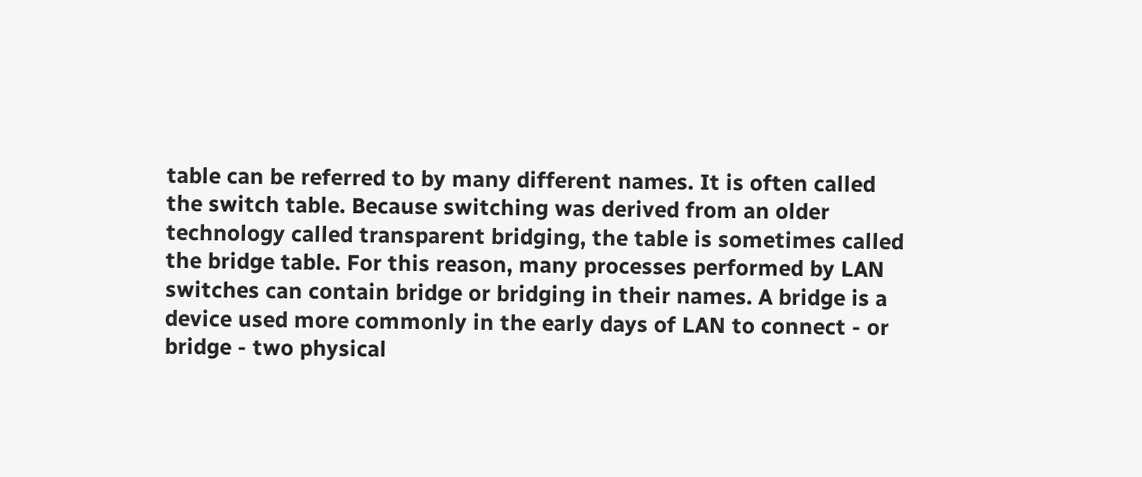table can be referred to by many different names. It is often called the switch table. Because switching was derived from an older technology called transparent bridging, the table is sometimes called the bridge table. For this reason, many processes performed by LAN switches can contain bridge or bridging in their names. A bridge is a device used more commonly in the early days of LAN to connect - or bridge - two physical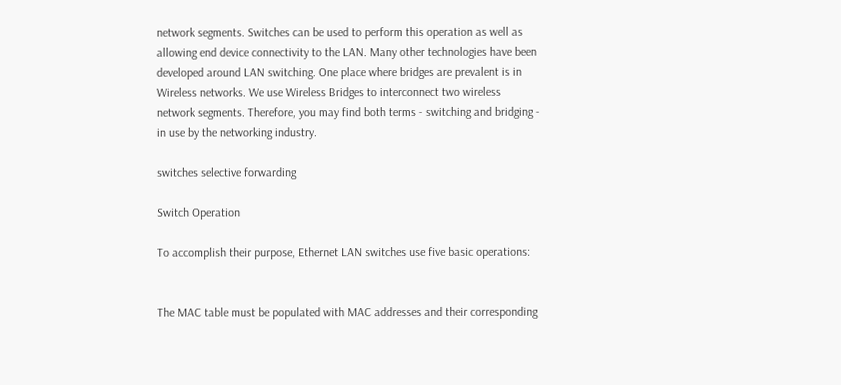network segments. Switches can be used to perform this operation as well as allowing end device connectivity to the LAN. Many other technologies have been developed around LAN switching. One place where bridges are prevalent is in Wireless networks. We use Wireless Bridges to interconnect two wireless network segments. Therefore, you may find both terms - switching and bridging - in use by the networking industry.

switches selective forwarding

Switch Operation

To accomplish their purpose, Ethernet LAN switches use five basic operations:


The MAC table must be populated with MAC addresses and their corresponding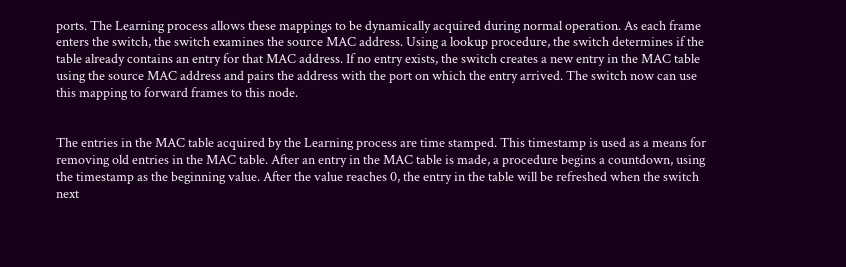ports. The Learning process allows these mappings to be dynamically acquired during normal operation. As each frame enters the switch, the switch examines the source MAC address. Using a lookup procedure, the switch determines if the table already contains an entry for that MAC address. If no entry exists, the switch creates a new entry in the MAC table using the source MAC address and pairs the address with the port on which the entry arrived. The switch now can use this mapping to forward frames to this node.


The entries in the MAC table acquired by the Learning process are time stamped. This timestamp is used as a means for removing old entries in the MAC table. After an entry in the MAC table is made, a procedure begins a countdown, using the timestamp as the beginning value. After the value reaches 0, the entry in the table will be refreshed when the switch next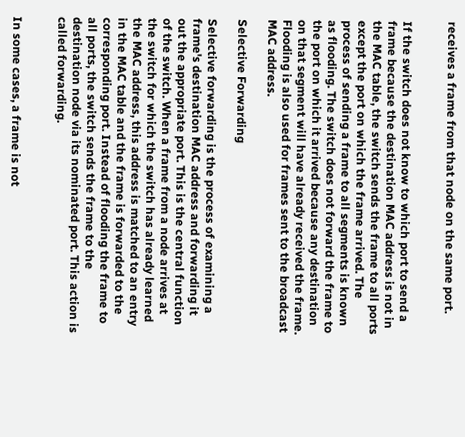receives a frame from that node on the same port.


If the switch does not know to which port to send a frame because the destination MAC address is not in the MAC table, the switch sends the frame to all ports except the port on which the frame arrived. The process of sending a frame to all segments is known as flooding. The switch does not forward the frame to the port on which it arrived because any destination on that segment will have already received the frame. Flooding is also used for frames sent to the broadcast MAC address.

Selective Forwarding

Selective forwarding is the process of examining a frame's destination MAC address and forwarding it out the appropriate port. This is the central function of the switch. When a frame from a node arrives at the switch for which the switch has already learned the MAC address, this address is matched to an entry in the MAC table and the frame is forwarded to the corresponding port. Instead of flooding the frame to all ports, the switch sends the frame to the destination node via its nominated port. This action is called forwarding.


In some cases, a frame is not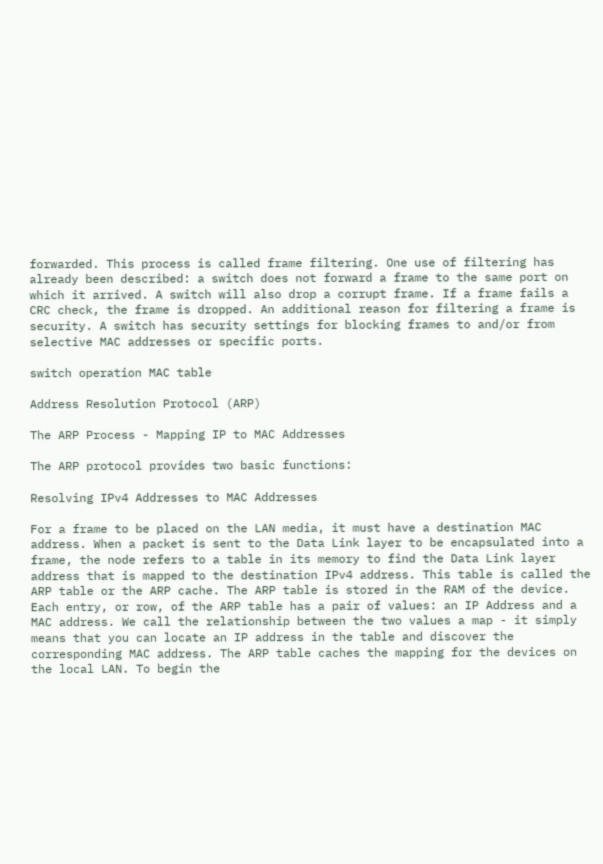forwarded. This process is called frame filtering. One use of filtering has already been described: a switch does not forward a frame to the same port on which it arrived. A switch will also drop a corrupt frame. If a frame fails a CRC check, the frame is dropped. An additional reason for filtering a frame is security. A switch has security settings for blocking frames to and/or from selective MAC addresses or specific ports.

switch operation MAC table

Address Resolution Protocol (ARP)

The ARP Process - Mapping IP to MAC Addresses

The ARP protocol provides two basic functions:

Resolving IPv4 Addresses to MAC Addresses

For a frame to be placed on the LAN media, it must have a destination MAC address. When a packet is sent to the Data Link layer to be encapsulated into a frame, the node refers to a table in its memory to find the Data Link layer address that is mapped to the destination IPv4 address. This table is called the ARP table or the ARP cache. The ARP table is stored in the RAM of the device. Each entry, or row, of the ARP table has a pair of values: an IP Address and a MAC address. We call the relationship between the two values a map - it simply means that you can locate an IP address in the table and discover the corresponding MAC address. The ARP table caches the mapping for the devices on the local LAN. To begin the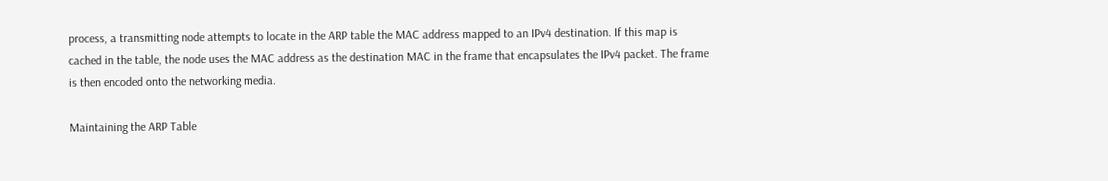process, a transmitting node attempts to locate in the ARP table the MAC address mapped to an IPv4 destination. If this map is cached in the table, the node uses the MAC address as the destination MAC in the frame that encapsulates the IPv4 packet. The frame is then encoded onto the networking media.

Maintaining the ARP Table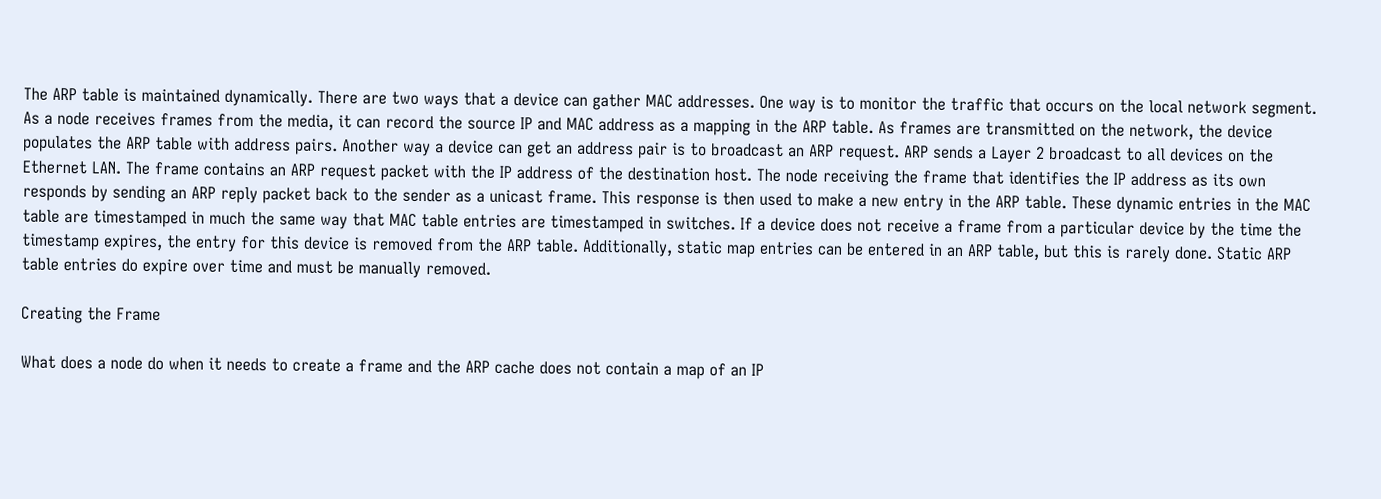The ARP table is maintained dynamically. There are two ways that a device can gather MAC addresses. One way is to monitor the traffic that occurs on the local network segment. As a node receives frames from the media, it can record the source IP and MAC address as a mapping in the ARP table. As frames are transmitted on the network, the device populates the ARP table with address pairs. Another way a device can get an address pair is to broadcast an ARP request. ARP sends a Layer 2 broadcast to all devices on the Ethernet LAN. The frame contains an ARP request packet with the IP address of the destination host. The node receiving the frame that identifies the IP address as its own responds by sending an ARP reply packet back to the sender as a unicast frame. This response is then used to make a new entry in the ARP table. These dynamic entries in the MAC table are timestamped in much the same way that MAC table entries are timestamped in switches. If a device does not receive a frame from a particular device by the time the timestamp expires, the entry for this device is removed from the ARP table. Additionally, static map entries can be entered in an ARP table, but this is rarely done. Static ARP table entries do expire over time and must be manually removed.

Creating the Frame

What does a node do when it needs to create a frame and the ARP cache does not contain a map of an IP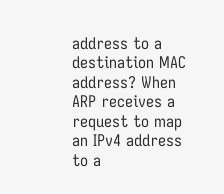address to a destination MAC address? When ARP receives a request to map an IPv4 address to a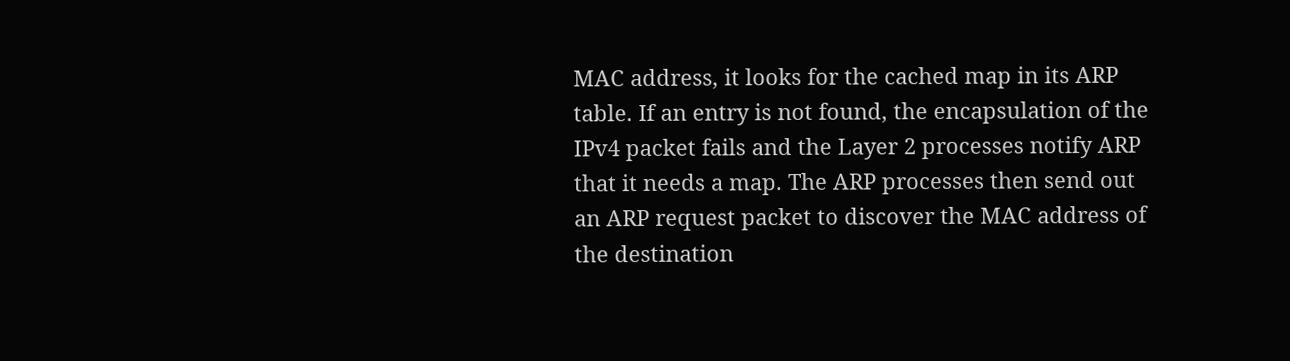MAC address, it looks for the cached map in its ARP table. If an entry is not found, the encapsulation of the IPv4 packet fails and the Layer 2 processes notify ARP that it needs a map. The ARP processes then send out an ARP request packet to discover the MAC address of the destination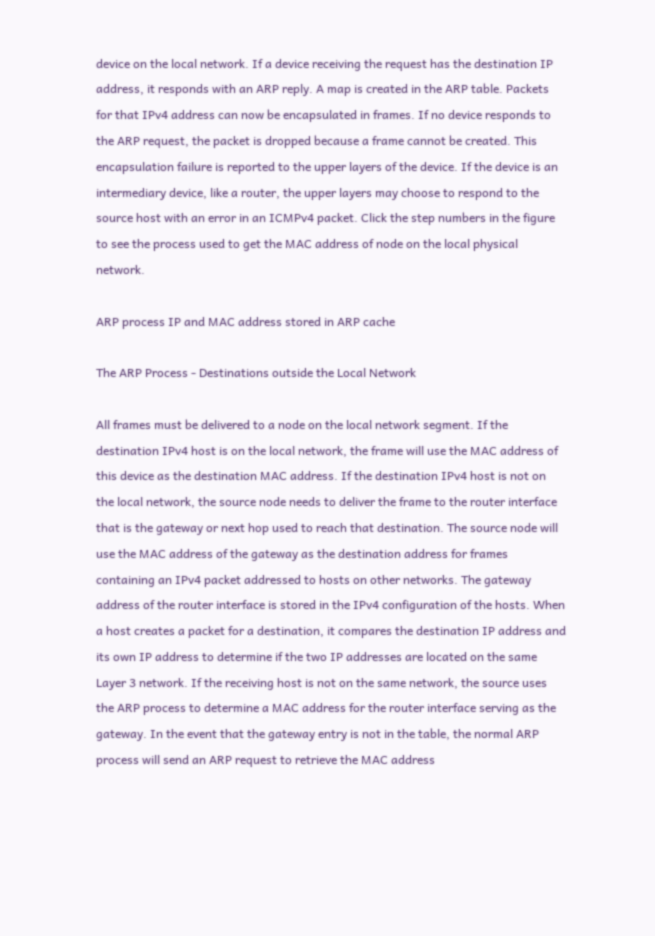device on the local network. If a device receiving the request has the destination IP address, it responds with an ARP reply. A map is created in the ARP table. Packets for that IPv4 address can now be encapsulated in frames. If no device responds to the ARP request, the packet is dropped because a frame cannot be created. This encapsulation failure is reported to the upper layers of the device. If the device is an intermediary device, like a router, the upper layers may choose to respond to the source host with an error in an ICMPv4 packet. Click the step numbers in the figure to see the process used to get the MAC address of node on the local physical network.

ARP process IP and MAC address stored in ARP cache

The ARP Process - Destinations outside the Local Network

All frames must be delivered to a node on the local network segment. If the destination IPv4 host is on the local network, the frame will use the MAC address of this device as the destination MAC address. If the destination IPv4 host is not on the local network, the source node needs to deliver the frame to the router interface that is the gateway or next hop used to reach that destination. The source node will use the MAC address of the gateway as the destination address for frames containing an IPv4 packet addressed to hosts on other networks. The gateway address of the router interface is stored in the IPv4 configuration of the hosts. When a host creates a packet for a destination, it compares the destination IP address and its own IP address to determine if the two IP addresses are located on the same Layer 3 network. If the receiving host is not on the same network, the source uses the ARP process to determine a MAC address for the router interface serving as the gateway. In the event that the gateway entry is not in the table, the normal ARP process will send an ARP request to retrieve the MAC address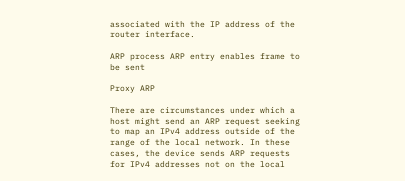associated with the IP address of the router interface.

ARP process ARP entry enables frame to be sent

Proxy ARP

There are circumstances under which a host might send an ARP request seeking to map an IPv4 address outside of the range of the local network. In these cases, the device sends ARP requests for IPv4 addresses not on the local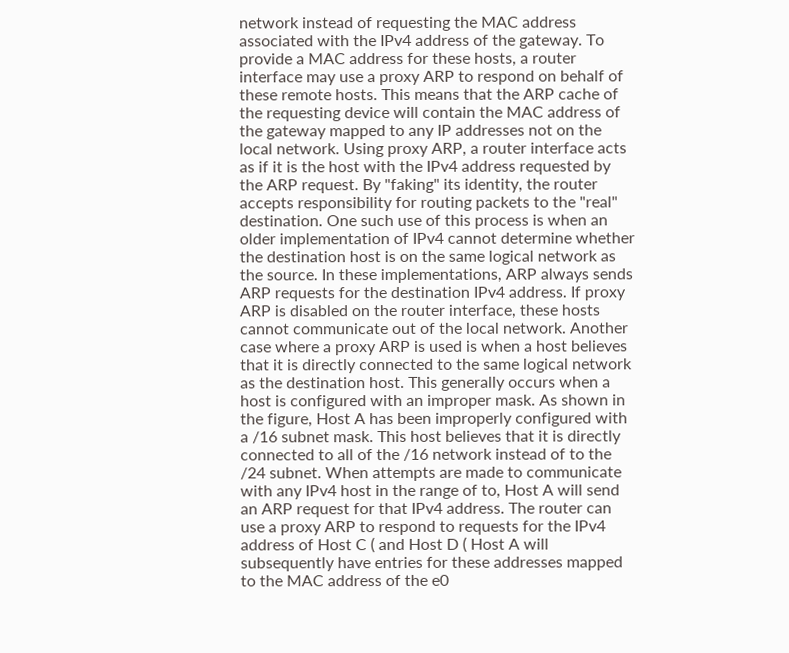network instead of requesting the MAC address associated with the IPv4 address of the gateway. To provide a MAC address for these hosts, a router interface may use a proxy ARP to respond on behalf of these remote hosts. This means that the ARP cache of the requesting device will contain the MAC address of the gateway mapped to any IP addresses not on the local network. Using proxy ARP, a router interface acts as if it is the host with the IPv4 address requested by the ARP request. By "faking" its identity, the router accepts responsibility for routing packets to the "real" destination. One such use of this process is when an older implementation of IPv4 cannot determine whether the destination host is on the same logical network as the source. In these implementations, ARP always sends ARP requests for the destination IPv4 address. If proxy ARP is disabled on the router interface, these hosts cannot communicate out of the local network. Another case where a proxy ARP is used is when a host believes that it is directly connected to the same logical network as the destination host. This generally occurs when a host is configured with an improper mask. As shown in the figure, Host A has been improperly configured with a /16 subnet mask. This host believes that it is directly connected to all of the /16 network instead of to the /24 subnet. When attempts are made to communicate with any IPv4 host in the range of to, Host A will send an ARP request for that IPv4 address. The router can use a proxy ARP to respond to requests for the IPv4 address of Host C ( and Host D ( Host A will subsequently have entries for these addresses mapped to the MAC address of the e0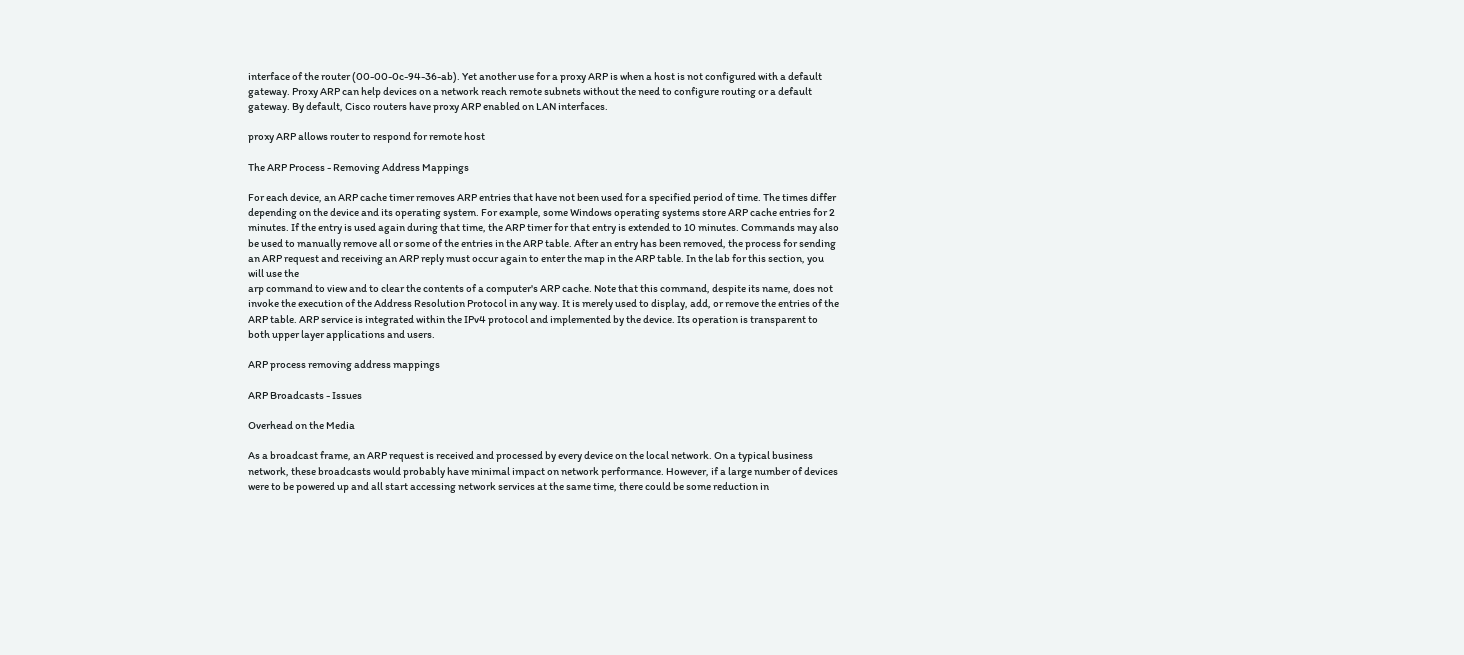interface of the router (00-00-0c-94-36-ab). Yet another use for a proxy ARP is when a host is not configured with a default gateway. Proxy ARP can help devices on a network reach remote subnets without the need to configure routing or a default gateway. By default, Cisco routers have proxy ARP enabled on LAN interfaces.

proxy ARP allows router to respond for remote host

The ARP Process - Removing Address Mappings

For each device, an ARP cache timer removes ARP entries that have not been used for a specified period of time. The times differ depending on the device and its operating system. For example, some Windows operating systems store ARP cache entries for 2 minutes. If the entry is used again during that time, the ARP timer for that entry is extended to 10 minutes. Commands may also be used to manually remove all or some of the entries in the ARP table. After an entry has been removed, the process for sending an ARP request and receiving an ARP reply must occur again to enter the map in the ARP table. In the lab for this section, you will use the
arp command to view and to clear the contents of a computer's ARP cache. Note that this command, despite its name, does not invoke the execution of the Address Resolution Protocol in any way. It is merely used to display, add, or remove the entries of the ARP table. ARP service is integrated within the IPv4 protocol and implemented by the device. Its operation is transparent to both upper layer applications and users.

ARP process removing address mappings

ARP Broadcasts - Issues

Overhead on the Media

As a broadcast frame, an ARP request is received and processed by every device on the local network. On a typical business network, these broadcasts would probably have minimal impact on network performance. However, if a large number of devices were to be powered up and all start accessing network services at the same time, there could be some reduction in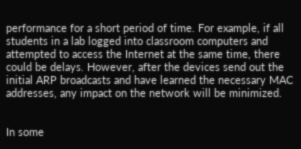performance for a short period of time. For example, if all students in a lab logged into classroom computers and attempted to access the Internet at the same time, there could be delays. However, after the devices send out the initial ARP broadcasts and have learned the necessary MAC addresses, any impact on the network will be minimized.


In some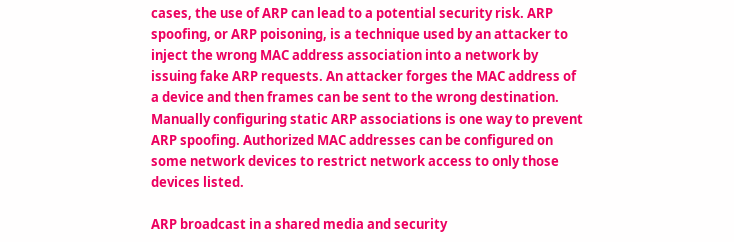cases, the use of ARP can lead to a potential security risk. ARP spoofing, or ARP poisoning, is a technique used by an attacker to inject the wrong MAC address association into a network by issuing fake ARP requests. An attacker forges the MAC address of a device and then frames can be sent to the wrong destination. Manually configuring static ARP associations is one way to prevent ARP spoofing. Authorized MAC addresses can be configured on some network devices to restrict network access to only those devices listed.

ARP broadcast in a shared media and security